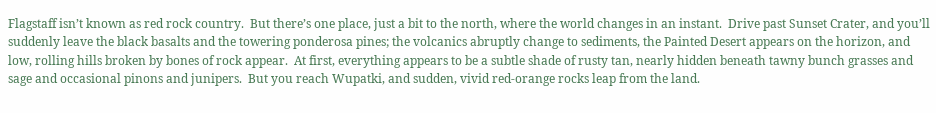Flagstaff isn’t known as red rock country.  But there’s one place, just a bit to the north, where the world changes in an instant.  Drive past Sunset Crater, and you’ll suddenly leave the black basalts and the towering ponderosa pines; the volcanics abruptly change to sediments, the Painted Desert appears on the horizon, and low, rolling hills broken by bones of rock appear.  At first, everything appears to be a subtle shade of rusty tan, nearly hidden beneath tawny bunch grasses and sage and occasional pinons and junipers.  But you reach Wupatki, and sudden, vivid red-orange rocks leap from the land.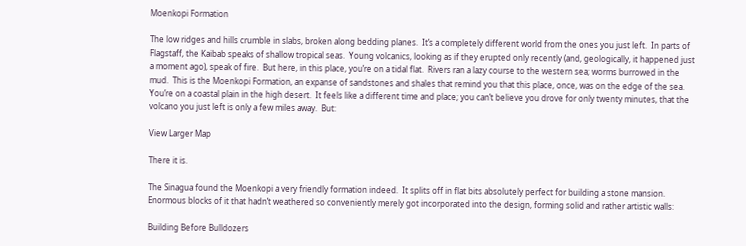Moenkopi Formation

The low ridges and hills crumble in slabs, broken along bedding planes.  It’s a completely different world from the ones you just left.  In parts of Flagstaff, the Kaibab speaks of shallow tropical seas.  Young volcanics, looking as if they erupted only recently (and, geologically, it happened just a moment ago), speak of fire.  But here, in this place, you’re on a tidal flat.  Rivers ran a lazy course to the western sea; worms burrowed in the mud.  This is the Moenkopi Formation, an expanse of sandstones and shales that remind you that this place, once, was on the edge of the sea.  You’re on a coastal plain in the high desert.  It feels like a different time and place; you can’t believe you drove for only twenty minutes, that the volcano you just left is only a few miles away.  But:

View Larger Map

There it is.

The Sinagua found the Moenkopi a very friendly formation indeed.  It splits off in flat bits absolutely perfect for building a stone mansion.  Enormous blocks of it that hadn’t weathered so conveniently merely got incorporated into the design, forming solid and rather artistic walls:

Building Before Bulldozers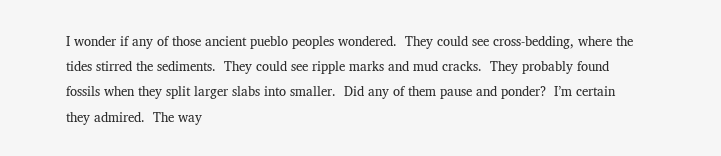I wonder if any of those ancient pueblo peoples wondered.  They could see cross-bedding, where the tides stirred the sediments.  They could see ripple marks and mud cracks.  They probably found fossils when they split larger slabs into smaller.  Did any of them pause and ponder?  I’m certain they admired.  The way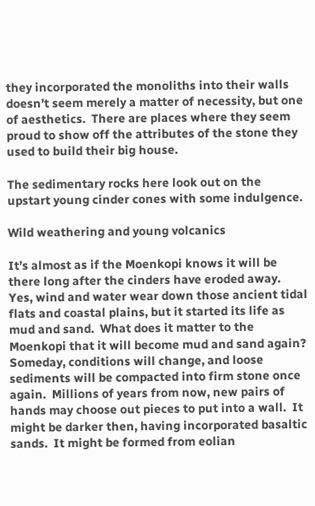they incorporated the monoliths into their walls doesn’t seem merely a matter of necessity, but one of aesthetics.  There are places where they seem proud to show off the attributes of the stone they used to build their big house.

The sedimentary rocks here look out on the upstart young cinder cones with some indulgence.

Wild weathering and young volcanics

It’s almost as if the Moenkopi knows it will be there long after the cinders have eroded away.  Yes, wind and water wear down those ancient tidal flats and coastal plains, but it started its life as mud and sand.  What does it matter to the Moenkopi that it will become mud and sand again?  Someday, conditions will change, and loose sediments will be compacted into firm stone once again.  Millions of years from now, new pairs of hands may choose out pieces to put into a wall.  It might be darker then, having incorporated basaltic sands.  It might be formed from eolian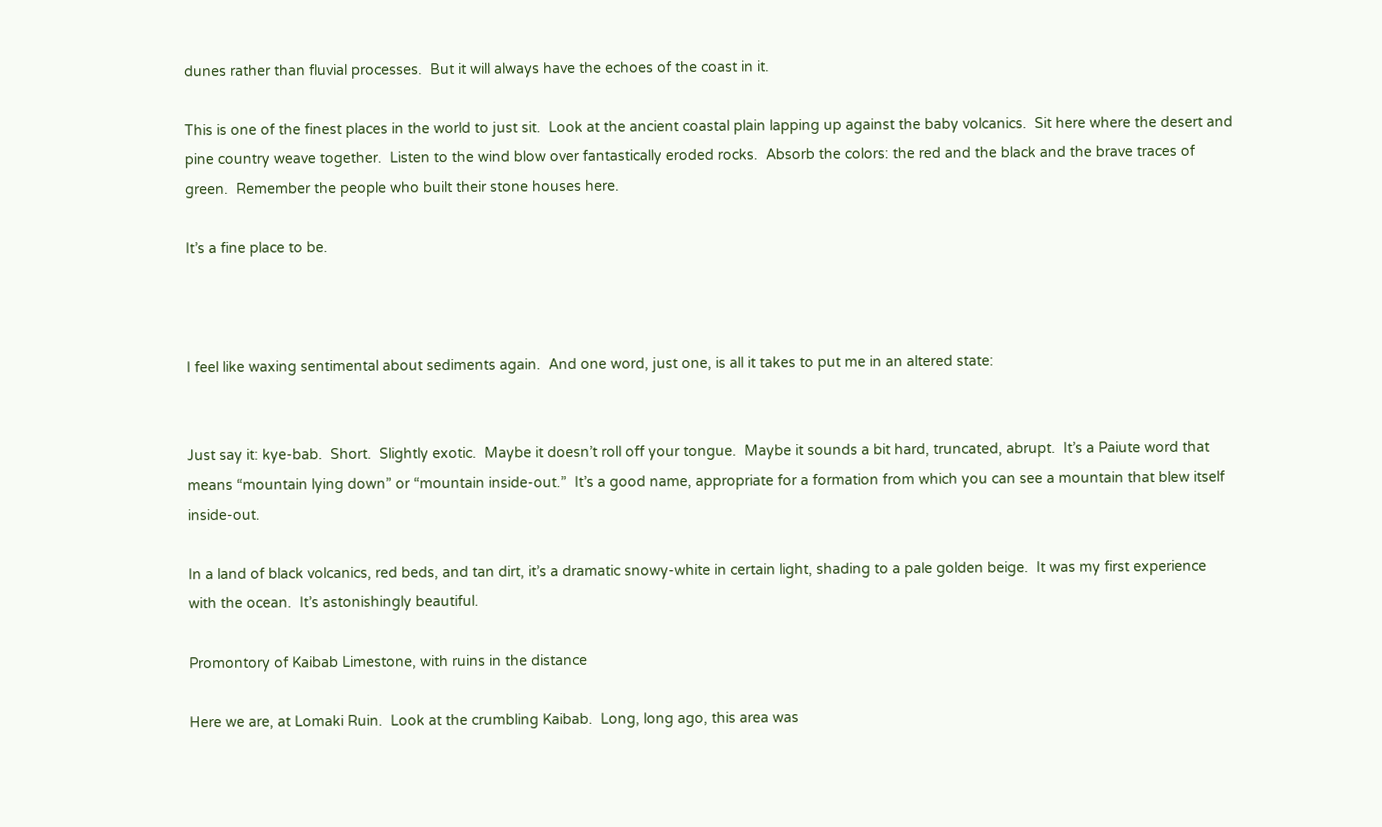dunes rather than fluvial processes.  But it will always have the echoes of the coast in it.

This is one of the finest places in the world to just sit.  Look at the ancient coastal plain lapping up against the baby volcanics.  Sit here where the desert and pine country weave together.  Listen to the wind blow over fantastically eroded rocks.  Absorb the colors: the red and the black and the brave traces of green.  Remember the people who built their stone houses here.

It’s a fine place to be.



I feel like waxing sentimental about sediments again.  And one word, just one, is all it takes to put me in an altered state:


Just say it: kye-bab.  Short.  Slightly exotic.  Maybe it doesn’t roll off your tongue.  Maybe it sounds a bit hard, truncated, abrupt.  It’s a Paiute word that means “mountain lying down” or “mountain inside-out.”  It’s a good name, appropriate for a formation from which you can see a mountain that blew itself inside-out.

In a land of black volcanics, red beds, and tan dirt, it’s a dramatic snowy-white in certain light, shading to a pale golden beige.  It was my first experience with the ocean.  It’s astonishingly beautiful.

Promontory of Kaibab Limestone, with ruins in the distance

Here we are, at Lomaki Ruin.  Look at the crumbling Kaibab.  Long, long ago, this area was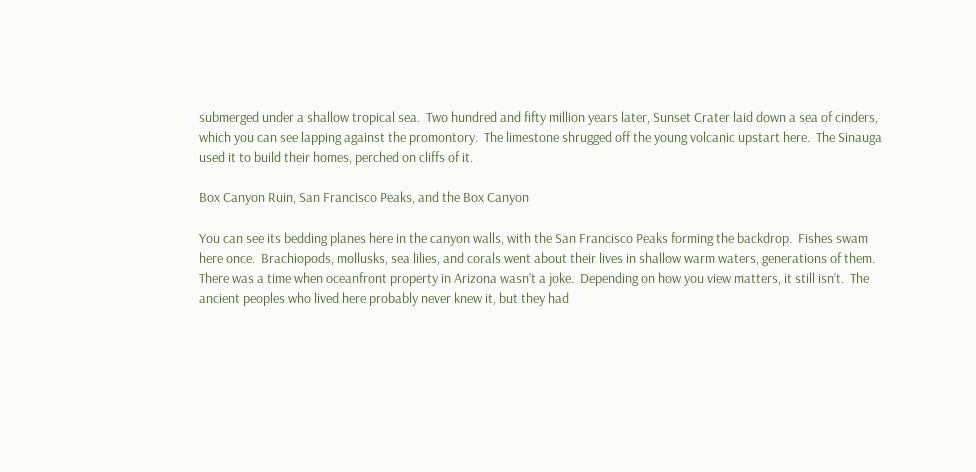submerged under a shallow tropical sea.  Two hundred and fifty million years later, Sunset Crater laid down a sea of cinders, which you can see lapping against the promontory.  The limestone shrugged off the young volcanic upstart here.  The Sinauga used it to build their homes, perched on cliffs of it.

Box Canyon Ruin, San Francisco Peaks, and the Box Canyon

You can see its bedding planes here in the canyon walls, with the San Francisco Peaks forming the backdrop.  Fishes swam here once.  Brachiopods, mollusks, sea lilies, and corals went about their lives in shallow warm waters, generations of them.  There was a time when oceanfront property in Arizona wasn’t a joke.  Depending on how you view matters, it still isn’t.  The ancient peoples who lived here probably never knew it, but they had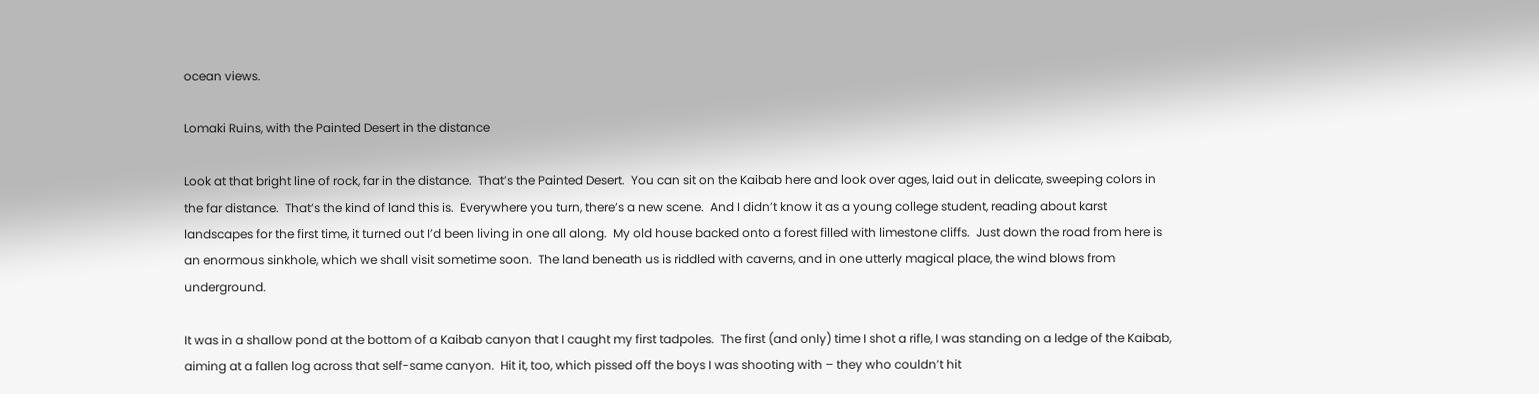ocean views.

Lomaki Ruins, with the Painted Desert in the distance

Look at that bright line of rock, far in the distance.  That’s the Painted Desert.  You can sit on the Kaibab here and look over ages, laid out in delicate, sweeping colors in the far distance.  That’s the kind of land this is.  Everywhere you turn, there’s a new scene.  And I didn’t know it as a young college student, reading about karst landscapes for the first time, it turned out I’d been living in one all along.  My old house backed onto a forest filled with limestone cliffs.  Just down the road from here is an enormous sinkhole, which we shall visit sometime soon.  The land beneath us is riddled with caverns, and in one utterly magical place, the wind blows from underground.

It was in a shallow pond at the bottom of a Kaibab canyon that I caught my first tadpoles.  The first (and only) time I shot a rifle, I was standing on a ledge of the Kaibab, aiming at a fallen log across that self-same canyon.  Hit it, too, which pissed off the boys I was shooting with – they who couldn’t hit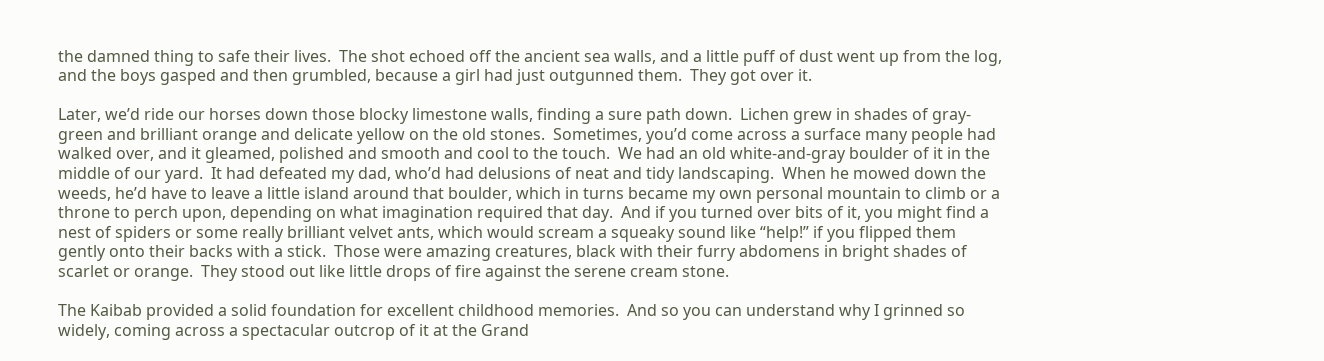the damned thing to safe their lives.  The shot echoed off the ancient sea walls, and a little puff of dust went up from the log, and the boys gasped and then grumbled, because a girl had just outgunned them.  They got over it.

Later, we’d ride our horses down those blocky limestone walls, finding a sure path down.  Lichen grew in shades of gray-green and brilliant orange and delicate yellow on the old stones.  Sometimes, you’d come across a surface many people had walked over, and it gleamed, polished and smooth and cool to the touch.  We had an old white-and-gray boulder of it in the middle of our yard.  It had defeated my dad, who’d had delusions of neat and tidy landscaping.  When he mowed down the weeds, he’d have to leave a little island around that boulder, which in turns became my own personal mountain to climb or a throne to perch upon, depending on what imagination required that day.  And if you turned over bits of it, you might find a nest of spiders or some really brilliant velvet ants, which would scream a squeaky sound like “help!” if you flipped them gently onto their backs with a stick.  Those were amazing creatures, black with their furry abdomens in bright shades of scarlet or orange.  They stood out like little drops of fire against the serene cream stone.

The Kaibab provided a solid foundation for excellent childhood memories.  And so you can understand why I grinned so widely, coming across a spectacular outcrop of it at the Grand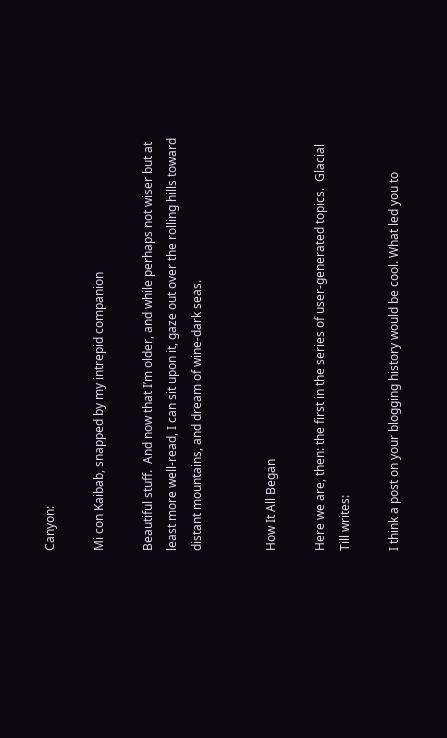Canyon:

Mi con Kaibab, snapped by my intrepid companion

Beautiful stuff.  And now that I’m older, and while perhaps not wiser but at least more well-read, I can sit upon it, gaze out over the rolling hills toward distant mountains, and dream of wine-dark seas.


How It All Began

Here we are, then: the first in the series of user-generated topics.  Glacial Till writes:

I think a post on your blogging history would be cool. What led you to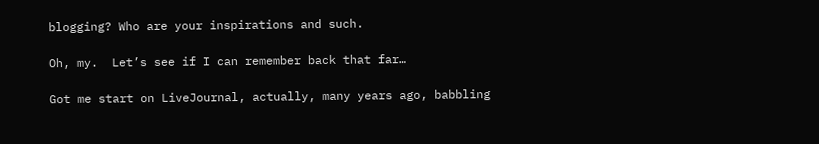blogging? Who are your inspirations and such.

Oh, my.  Let’s see if I can remember back that far…

Got me start on LiveJournal, actually, many years ago, babbling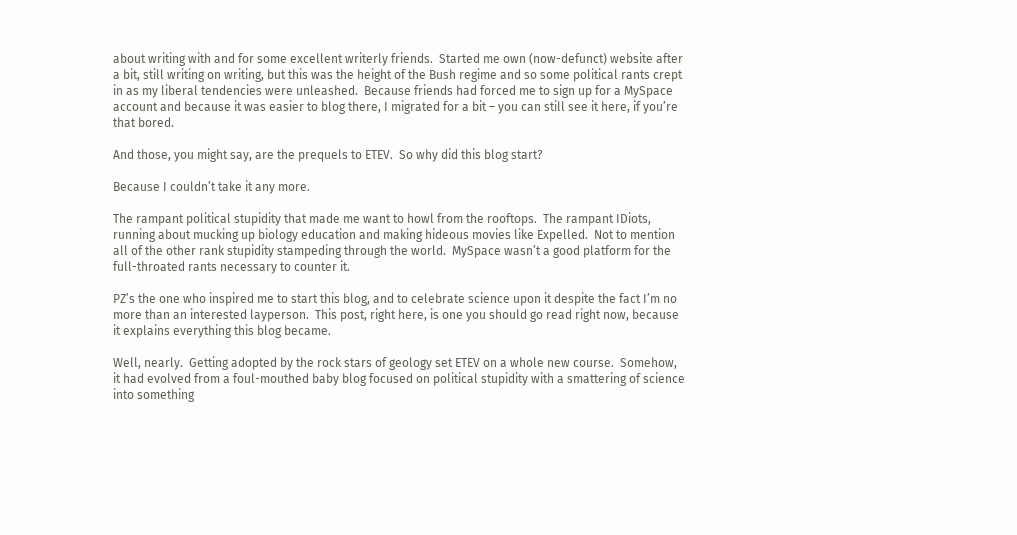about writing with and for some excellent writerly friends.  Started me own (now-defunct) website after a bit, still writing on writing, but this was the height of the Bush regime and so some political rants crept in as my liberal tendencies were unleashed.  Because friends had forced me to sign up for a MySpace account and because it was easier to blog there, I migrated for a bit – you can still see it here, if you’re that bored.

And those, you might say, are the prequels to ETEV.  So why did this blog start?

Because I couldn’t take it any more.

The rampant political stupidity that made me want to howl from the rooftops.  The rampant IDiots, running about mucking up biology education and making hideous movies like Expelled.  Not to mention all of the other rank stupidity stampeding through the world.  MySpace wasn’t a good platform for the full-throated rants necessary to counter it.

PZ’s the one who inspired me to start this blog, and to celebrate science upon it despite the fact I’m no more than an interested layperson.  This post, right here, is one you should go read right now, because it explains everything this blog became.

Well, nearly.  Getting adopted by the rock stars of geology set ETEV on a whole new course.  Somehow, it had evolved from a foul-mouthed baby blog focused on political stupidity with a smattering of science into something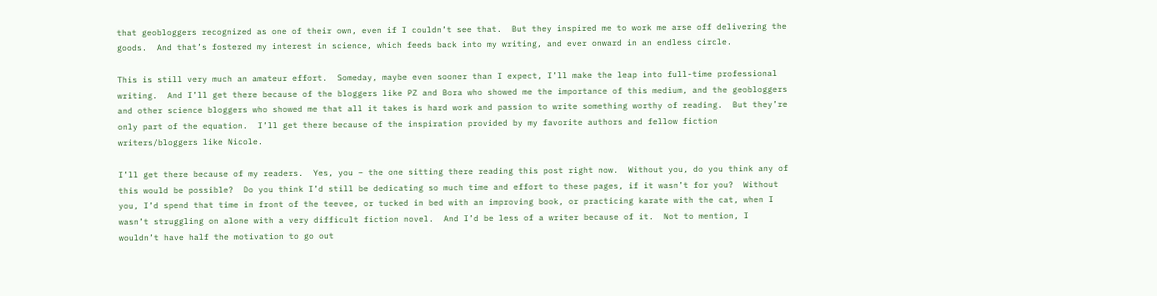that geobloggers recognized as one of their own, even if I couldn’t see that.  But they inspired me to work me arse off delivering the goods.  And that’s fostered my interest in science, which feeds back into my writing, and ever onward in an endless circle.

This is still very much an amateur effort.  Someday, maybe even sooner than I expect, I’ll make the leap into full-time professional writing.  And I’ll get there because of the bloggers like PZ and Bora who showed me the importance of this medium, and the geobloggers and other science bloggers who showed me that all it takes is hard work and passion to write something worthy of reading.  But they’re only part of the equation.  I’ll get there because of the inspiration provided by my favorite authors and fellow fiction writers/bloggers like Nicole.

I’ll get there because of my readers.  Yes, you – the one sitting there reading this post right now.  Without you, do you think any of this would be possible?  Do you think I’d still be dedicating so much time and effort to these pages, if it wasn’t for you?  Without you, I’d spend that time in front of the teevee, or tucked in bed with an improving book, or practicing karate with the cat, when I wasn’t struggling on alone with a very difficult fiction novel.  And I’d be less of a writer because of it.  Not to mention, I wouldn’t have half the motivation to go out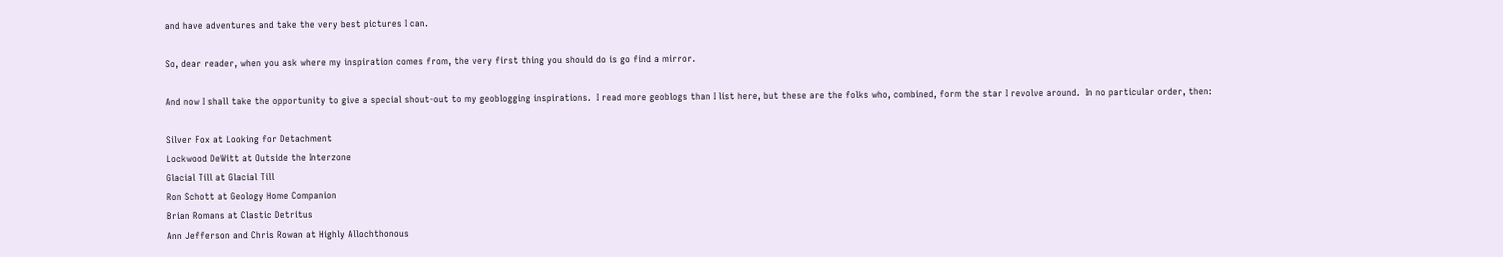and have adventures and take the very best pictures I can.

So, dear reader, when you ask where my inspiration comes from, the very first thing you should do is go find a mirror.

And now I shall take the opportunity to give a special shout-out to my geoblogging inspirations.  I read more geoblogs than I list here, but these are the folks who, combined, form the star I revolve around.  In no particular order, then:

Silver Fox at Looking for Detachment
Lockwood DeWitt at Outside the Interzone
Glacial Till at Glacial Till
Ron Schott at Geology Home Companion
Brian Romans at Clastic Detritus
Ann Jefferson and Chris Rowan at Highly Allochthonous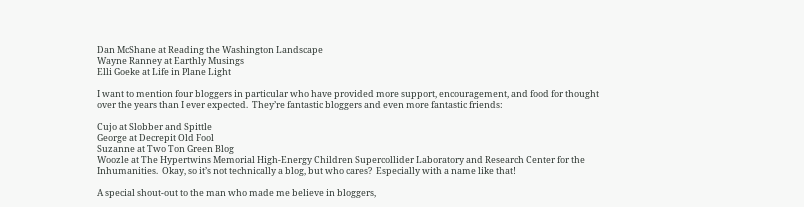Dan McShane at Reading the Washington Landscape
Wayne Ranney at Earthly Musings
Elli Goeke at Life in Plane Light

I want to mention four bloggers in particular who have provided more support, encouragement, and food for thought over the years than I ever expected.  They’re fantastic bloggers and even more fantastic friends:

Cujo at Slobber and Spittle
George at Decrepit Old Fool
Suzanne at Two Ton Green Blog
Woozle at The Hypertwins Memorial High-Energy Children Supercollider Laboratory and Research Center for the Inhumanities.  Okay, so it’s not technically a blog, but who cares?  Especially with a name like that!

A special shout-out to the man who made me believe in bloggers,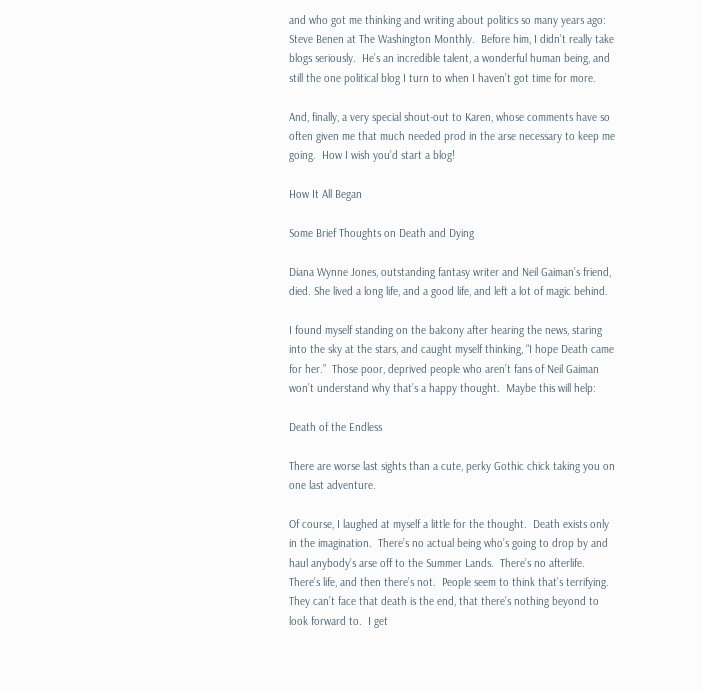and who got me thinking and writing about politics so many years ago: Steve Benen at The Washington Monthly.  Before him, I didn’t really take blogs seriously.  He’s an incredible talent, a wonderful human being, and still the one political blog I turn to when I haven’t got time for more.

And, finally, a very special shout-out to Karen, whose comments have so often given me that much needed prod in the arse necessary to keep me going.  How I wish you’d start a blog!

How It All Began

Some Brief Thoughts on Death and Dying

Diana Wynne Jones, outstanding fantasy writer and Neil Gaiman’s friend, died. She lived a long life, and a good life, and left a lot of magic behind.

I found myself standing on the balcony after hearing the news, staring into the sky at the stars, and caught myself thinking, “I hope Death came for her.”  Those poor, deprived people who aren’t fans of Neil Gaiman won’t understand why that’s a happy thought.  Maybe this will help:

Death of the Endless

There are worse last sights than a cute, perky Gothic chick taking you on one last adventure.

Of course, I laughed at myself a little for the thought.  Death exists only in the imagination.  There’s no actual being who’s going to drop by and haul anybody’s arse off to the Summer Lands.  There’s no afterlife.  There’s life, and then there’s not.  People seem to think that’s terrifying.  They can’t face that death is the end, that there’s nothing beyond to look forward to.  I get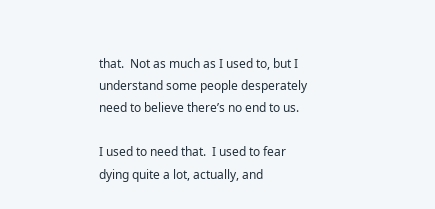that.  Not as much as I used to, but I understand some people desperately need to believe there’s no end to us.

I used to need that.  I used to fear dying quite a lot, actually, and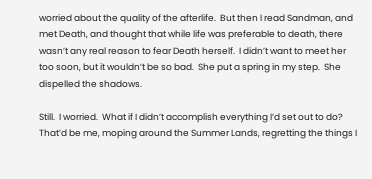worried about the quality of the afterlife.  But then I read Sandman, and met Death, and thought that while life was preferable to death, there wasn’t any real reason to fear Death herself.  I didn’t want to meet her too soon, but it wouldn’t be so bad.  She put a spring in my step.  She dispelled the shadows.

Still.  I worried.  What if I didn’t accomplish everything I’d set out to do?  That’d be me, moping around the Summer Lands, regretting the things I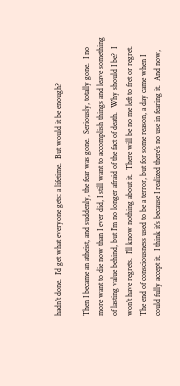hadn’t done.  I’d get what everyone gets: a lifetime.  But would it be enough?

Then I became an atheist, and suddenly, the fear was gone.  Seriously, totally gone.  I no more want to die now than I ever did, I still want to accomplish things and leave something of lasting value behind, but I’m no longer afraid of the fact of death.  Why should I be?  I won’t have regrets.  I’ll know nothing about it.  There will be no me left to fret or regret.  The end of consciousness used to be a terror, but for some reason, a day came when I could fully accept it.  I think it’s because I realized there’s no use in fearing it.  And now,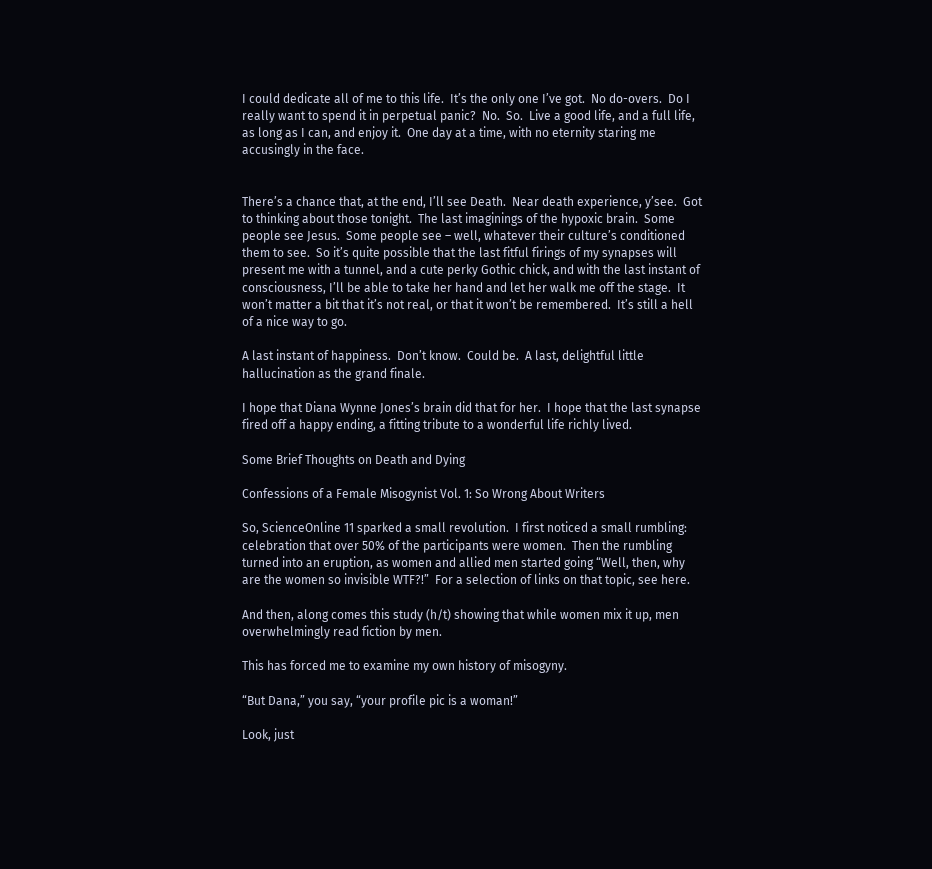I could dedicate all of me to this life.  It’s the only one I’ve got.  No do-overs.  Do I really want to spend it in perpetual panic?  No.  So.  Live a good life, and a full life, as long as I can, and enjoy it.  One day at a time, with no eternity staring me accusingly in the face.


There’s a chance that, at the end, I’ll see Death.  Near death experience, y’see.  Got to thinking about those tonight.  The last imaginings of the hypoxic brain.  Some people see Jesus.  Some people see – well, whatever their culture’s conditioned them to see.  So it’s quite possible that the last fitful firings of my synapses will present me with a tunnel, and a cute perky Gothic chick, and with the last instant of consciousness, I’ll be able to take her hand and let her walk me off the stage.  It won’t matter a bit that it’s not real, or that it won’t be remembered.  It’s still a hell of a nice way to go.

A last instant of happiness.  Don’t know.  Could be.  A last, delightful little hallucination as the grand finale.

I hope that Diana Wynne Jones’s brain did that for her.  I hope that the last synapse fired off a happy ending, a fitting tribute to a wonderful life richly lived.

Some Brief Thoughts on Death and Dying

Confessions of a Female Misogynist Vol. 1: So Wrong About Writers

So, ScienceOnline 11 sparked a small revolution.  I first noticed a small rumbling: celebration that over 50% of the participants were women.  Then the rumbling turned into an eruption, as women and allied men started going “Well, then, why are the women so invisible WTF?!”  For a selection of links on that topic, see here.

And then, along comes this study (h/t) showing that while women mix it up, men overwhelmingly read fiction by men.

This has forced me to examine my own history of misogyny.

“But Dana,” you say, “your profile pic is a woman!”

Look, just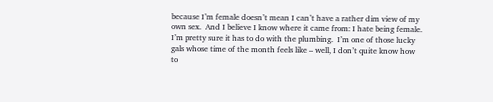because I’m female doesn’t mean I can’t have a rather dim view of my own sex.  And I believe I know where it came from: I hate being female.  I’m pretty sure it has to do with the plumbing.  I’m one of those lucky gals whose time of the month feels like – well, I don’t quite know how to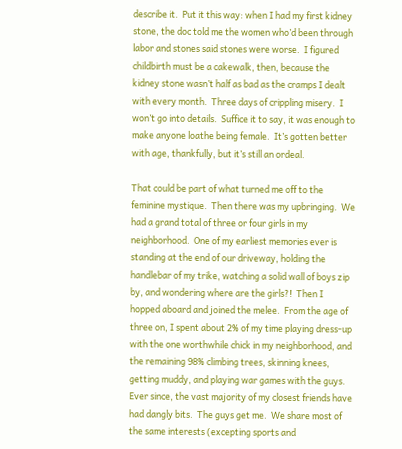describe it.  Put it this way: when I had my first kidney stone, the doc told me the women who’d been through labor and stones said stones were worse.  I figured childbirth must be a cakewalk, then, because the kidney stone wasn’t half as bad as the cramps I dealt with every month.  Three days of crippling misery.  I won’t go into details.  Suffice it to say, it was enough to make anyone loathe being female.  It’s gotten better with age, thankfully, but it’s still an ordeal.

That could be part of what turned me off to the feminine mystique.  Then there was my upbringing.  We had a grand total of three or four girls in my neighborhood.  One of my earliest memories ever is standing at the end of our driveway, holding the handlebar of my trike, watching a solid wall of boys zip by, and wondering where are the girls?!  Then I hopped aboard and joined the melee.  From the age of three on, I spent about 2% of my time playing dress-up with the one worthwhile chick in my neighborhood, and the remaining 98% climbing trees, skinning knees, getting muddy, and playing war games with the guys.  Ever since, the vast majority of my closest friends have had dangly bits.  The guys get me.  We share most of the same interests (excepting sports and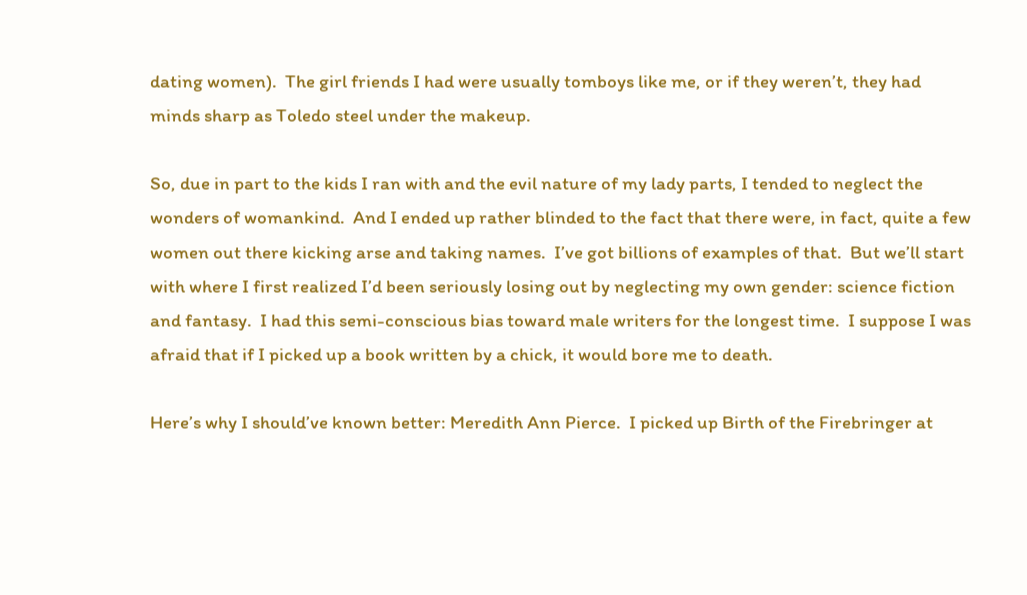dating women).  The girl friends I had were usually tomboys like me, or if they weren’t, they had minds sharp as Toledo steel under the makeup.

So, due in part to the kids I ran with and the evil nature of my lady parts, I tended to neglect the wonders of womankind.  And I ended up rather blinded to the fact that there were, in fact, quite a few women out there kicking arse and taking names.  I’ve got billions of examples of that.  But we’ll start with where I first realized I’d been seriously losing out by neglecting my own gender: science fiction and fantasy.  I had this semi-conscious bias toward male writers for the longest time.  I suppose I was afraid that if I picked up a book written by a chick, it would bore me to death.

Here’s why I should’ve known better: Meredith Ann Pierce.  I picked up Birth of the Firebringer at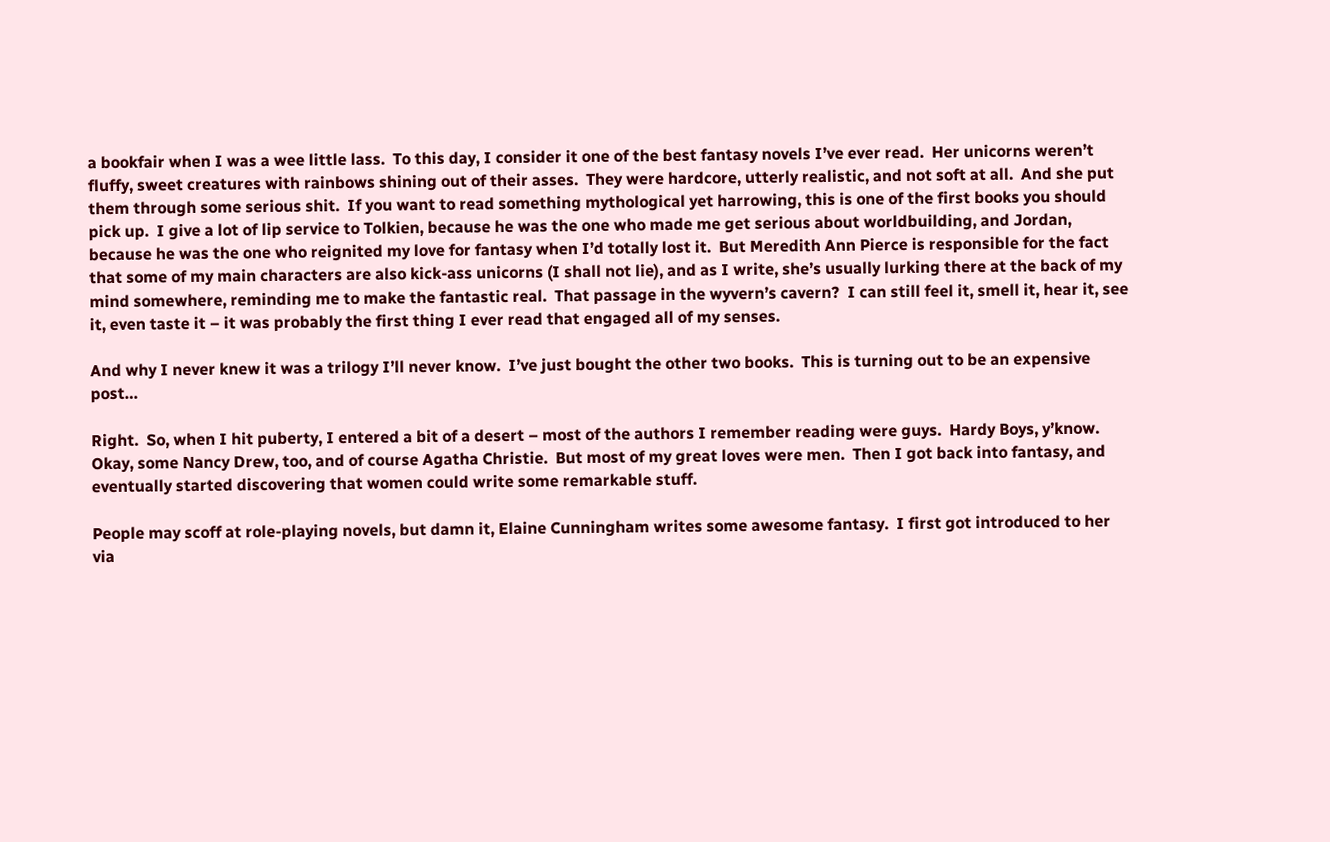a bookfair when I was a wee little lass.  To this day, I consider it one of the best fantasy novels I’ve ever read.  Her unicorns weren’t fluffy, sweet creatures with rainbows shining out of their asses.  They were hardcore, utterly realistic, and not soft at all.  And she put them through some serious shit.  If you want to read something mythological yet harrowing, this is one of the first books you should pick up.  I give a lot of lip service to Tolkien, because he was the one who made me get serious about worldbuilding, and Jordan, because he was the one who reignited my love for fantasy when I’d totally lost it.  But Meredith Ann Pierce is responsible for the fact that some of my main characters are also kick-ass unicorns (I shall not lie), and as I write, she’s usually lurking there at the back of my mind somewhere, reminding me to make the fantastic real.  That passage in the wyvern’s cavern?  I can still feel it, smell it, hear it, see it, even taste it – it was probably the first thing I ever read that engaged all of my senses.

And why I never knew it was a trilogy I’ll never know.  I’ve just bought the other two books.  This is turning out to be an expensive post…

Right.  So, when I hit puberty, I entered a bit of a desert – most of the authors I remember reading were guys.  Hardy Boys, y’know.  Okay, some Nancy Drew, too, and of course Agatha Christie.  But most of my great loves were men.  Then I got back into fantasy, and eventually started discovering that women could write some remarkable stuff.

People may scoff at role-playing novels, but damn it, Elaine Cunningham writes some awesome fantasy.  I first got introduced to her via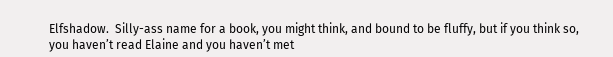Elfshadow.  Silly-ass name for a book, you might think, and bound to be fluffy, but if you think so, you haven’t read Elaine and you haven’t met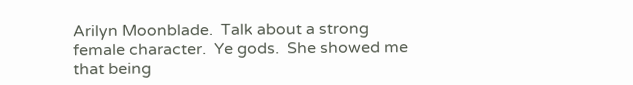Arilyn Moonblade.  Talk about a strong female character.  Ye gods.  She showed me that being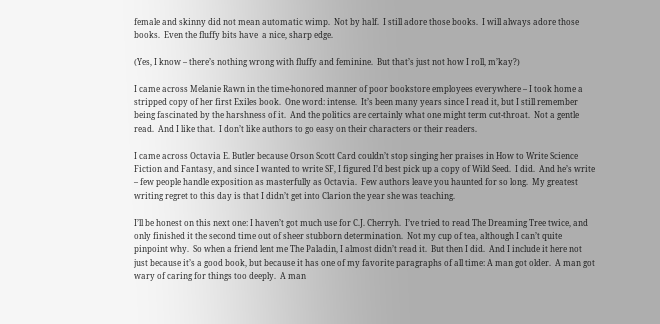female and skinny did not mean automatic wimp.  Not by half.  I still adore those books.  I will always adore those books.  Even the fluffy bits have  a nice, sharp edge.

(Yes, I know – there’s nothing wrong with fluffy and feminine.  But that’s just not how I roll, m’kay?)

I came across Melanie Rawn in the time-honored manner of poor bookstore employees everywhere – I took home a stripped copy of her first Exiles book.  One word: intense.  It’s been many years since I read it, but I still remember being fascinated by the harshness of it.  And the politics are certainly what one might term cut-throat.  Not a gentle read.  And I like that.  I don’t like authors to go easy on their characters or their readers.

I came across Octavia E. Butler because Orson Scott Card couldn’t stop singing her praises in How to Write Science Fiction and Fantasy, and since I wanted to write SF, I figured I’d best pick up a copy of Wild Seed.  I did.  And he’s write – few people handle exposition as masterfully as Octavia.  Few authors leave you haunted for so long.  My greatest writing regret to this day is that I didn’t get into Clarion the year she was teaching.

I’ll be honest on this next one: I haven’t got much use for C.J. Cherryh.  I’ve tried to read The Dreaming Tree twice, and only finished it the second time out of sheer stubborn determination.  Not my cup of tea, although I can’t quite pinpoint why.  So when a friend lent me The Paladin, I almost didn’t read it.  But then I did.  And I include it here not just because it’s a good book, but because it has one of my favorite paragraphs of all time: A man got older.  A man got wary of caring for things too deeply.  A man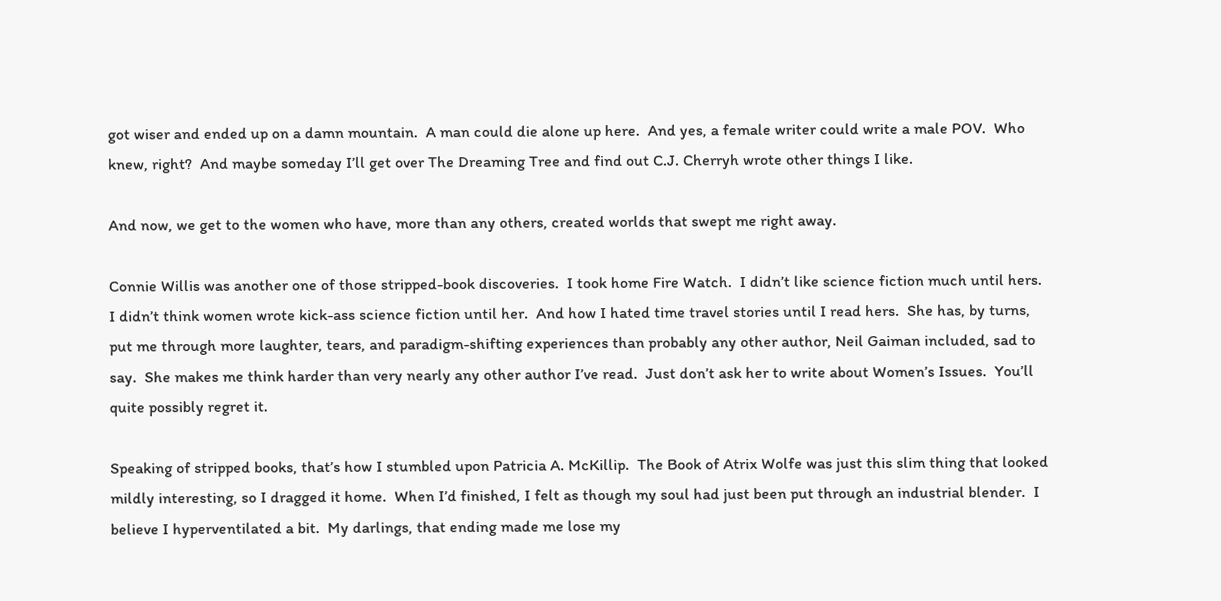got wiser and ended up on a damn mountain.  A man could die alone up here.  And yes, a female writer could write a male POV.  Who knew, right?  And maybe someday I’ll get over The Dreaming Tree and find out C.J. Cherryh wrote other things I like.

And now, we get to the women who have, more than any others, created worlds that swept me right away.

Connie Willis was another one of those stripped-book discoveries.  I took home Fire Watch.  I didn’t like science fiction much until hers.  I didn’t think women wrote kick-ass science fiction until her.  And how I hated time travel stories until I read hers.  She has, by turns, put me through more laughter, tears, and paradigm-shifting experiences than probably any other author, Neil Gaiman included, sad to say.  She makes me think harder than very nearly any other author I’ve read.  Just don’t ask her to write about Women’s Issues.  You’ll quite possibly regret it.

Speaking of stripped books, that’s how I stumbled upon Patricia A. McKillip.  The Book of Atrix Wolfe was just this slim thing that looked mildly interesting, so I dragged it home.  When I’d finished, I felt as though my soul had just been put through an industrial blender.  I believe I hyperventilated a bit.  My darlings, that ending made me lose my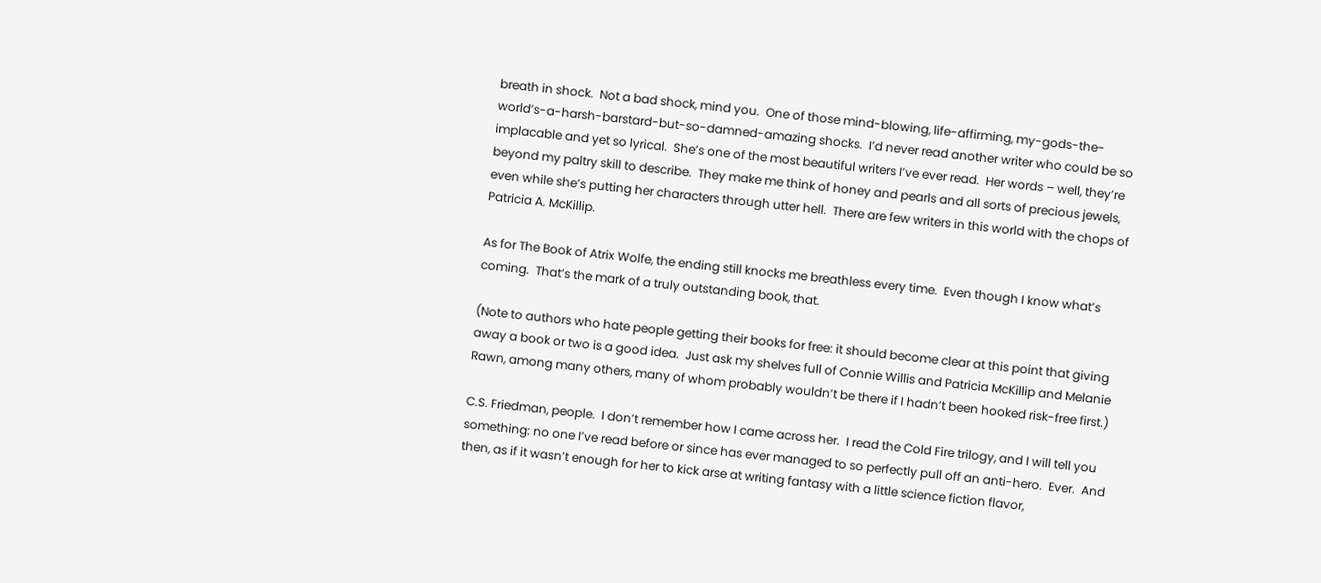breath in shock.  Not a bad shock, mind you.  One of those mind-blowing, life-affirming, my-gods-the-world’s-a-harsh-barstard-but-so-damned-amazing shocks.  I’d never read another writer who could be so implacable and yet so lyrical.  She’s one of the most beautiful writers I’ve ever read.  Her words – well, they’re beyond my paltry skill to describe.  They make me think of honey and pearls and all sorts of precious jewels, even while she’s putting her characters through utter hell.  There are few writers in this world with the chops of Patricia A. McKillip.

As for The Book of Atrix Wolfe, the ending still knocks me breathless every time.  Even though I know what’s coming.  That’s the mark of a truly outstanding book, that.

(Note to authors who hate people getting their books for free: it should become clear at this point that giving away a book or two is a good idea.  Just ask my shelves full of Connie Willis and Patricia McKillip and Melanie Rawn, among many others, many of whom probably wouldn’t be there if I hadn’t been hooked risk-free first.)

C.S. Friedman, people.  I don’t remember how I came across her.  I read the Cold Fire trilogy, and I will tell you something: no one I’ve read before or since has ever managed to so perfectly pull off an anti-hero.  Ever.  And then, as if it wasn’t enough for her to kick arse at writing fantasy with a little science fiction flavor,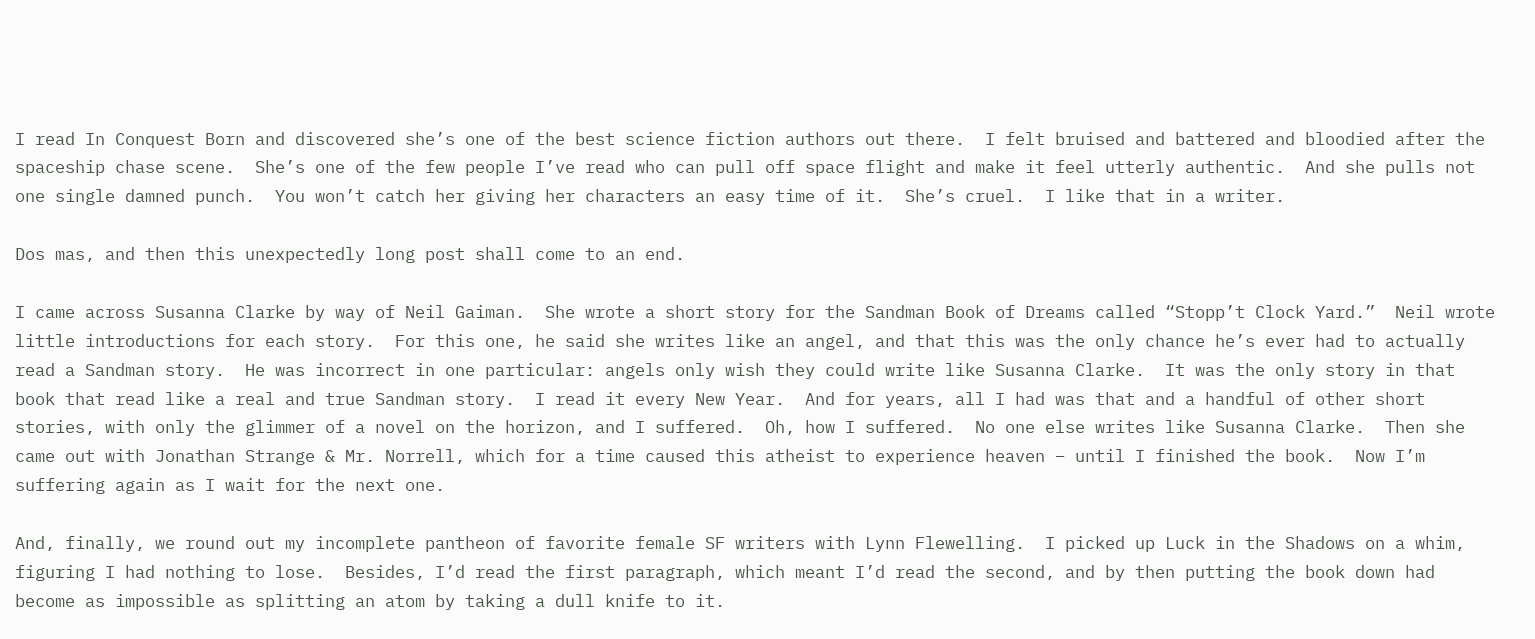I read In Conquest Born and discovered she’s one of the best science fiction authors out there.  I felt bruised and battered and bloodied after the spaceship chase scene.  She’s one of the few people I’ve read who can pull off space flight and make it feel utterly authentic.  And she pulls not one single damned punch.  You won’t catch her giving her characters an easy time of it.  She’s cruel.  I like that in a writer.

Dos mas, and then this unexpectedly long post shall come to an end.

I came across Susanna Clarke by way of Neil Gaiman.  She wrote a short story for the Sandman Book of Dreams called “Stopp’t Clock Yard.”  Neil wrote little introductions for each story.  For this one, he said she writes like an angel, and that this was the only chance he’s ever had to actually read a Sandman story.  He was incorrect in one particular: angels only wish they could write like Susanna Clarke.  It was the only story in that book that read like a real and true Sandman story.  I read it every New Year.  And for years, all I had was that and a handful of other short stories, with only the glimmer of a novel on the horizon, and I suffered.  Oh, how I suffered.  No one else writes like Susanna Clarke.  Then she came out with Jonathan Strange & Mr. Norrell, which for a time caused this atheist to experience heaven – until I finished the book.  Now I’m suffering again as I wait for the next one.

And, finally, we round out my incomplete pantheon of favorite female SF writers with Lynn Flewelling.  I picked up Luck in the Shadows on a whim, figuring I had nothing to lose.  Besides, I’d read the first paragraph, which meant I’d read the second, and by then putting the book down had become as impossible as splitting an atom by taking a dull knife to it.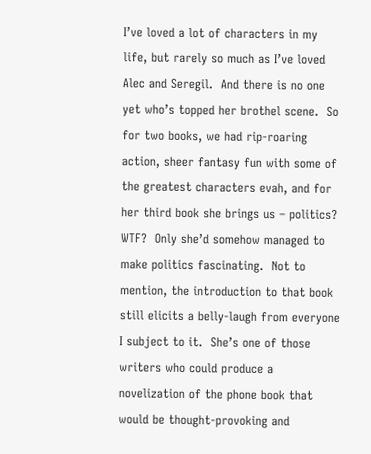I’ve loved a lot of characters in my life, but rarely so much as I’ve loved Alec and Seregil.  And there is no one yet who’s topped her brothel scene.  So for two books, we had rip-roaring action, sheer fantasy fun with some of the greatest characters evah, and for her third book she brings us – politics?  WTF?  Only she’d somehow managed to make politics fascinating.  Not to mention, the introduction to that book still elicits a belly-laugh from everyone I subject to it.  She’s one of those writers who could produce a novelization of the phone book that would be thought-provoking and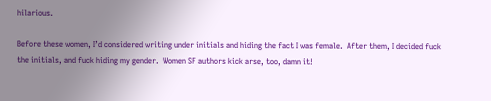hilarious.

Before these women, I’d considered writing under initials and hiding the fact I was female.  After them, I decided fuck the initials, and fuck hiding my gender.  Women SF authors kick arse, too, damn it!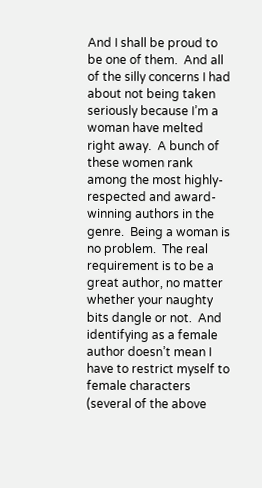And I shall be proud to be one of them.  And all of the silly concerns I had about not being taken seriously because I’m a woman have melted right away.  A bunch of these women rank among the most highly-respected and award-winning authors in the genre.  Being a woman is no problem.  The real requirement is to be a great author, no matter whether your naughty bits dangle or not.  And identifying as a female author doesn’t mean I have to restrict myself to female characters (several of the above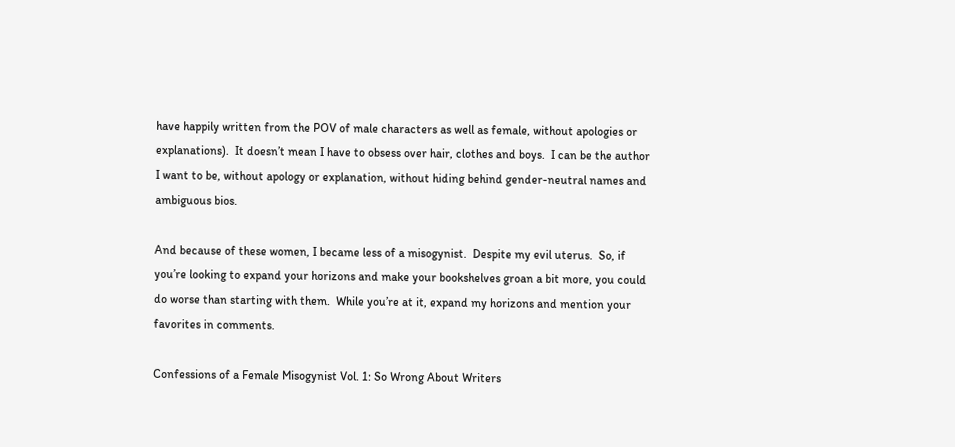have happily written from the POV of male characters as well as female, without apologies or explanations).  It doesn’t mean I have to obsess over hair, clothes and boys.  I can be the author I want to be, without apology or explanation, without hiding behind gender-neutral names and ambiguous bios.

And because of these women, I became less of a misogynist.  Despite my evil uterus.  So, if you’re looking to expand your horizons and make your bookshelves groan a bit more, you could do worse than starting with them.  While you’re at it, expand my horizons and mention your favorites in comments.

Confessions of a Female Misogynist Vol. 1: So Wrong About Writers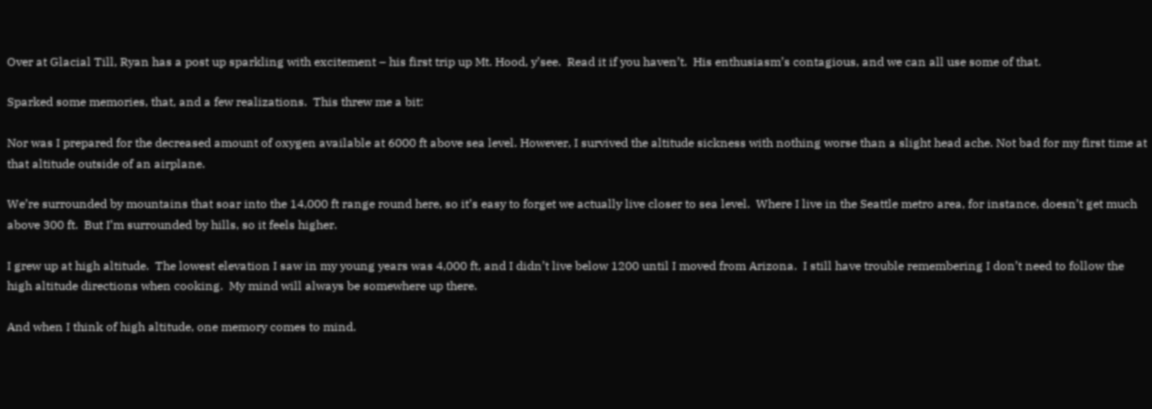Over at Glacial Till, Ryan has a post up sparkling with excitement – his first trip up Mt. Hood, y’see.  Read it if you haven’t.  His enthusiasm’s contagious, and we can all use some of that.

Sparked some memories, that, and a few realizations.  This threw me a bit:

Nor was I prepared for the decreased amount of oxygen available at 6000 ft above sea level. However, I survived the altitude sickness with nothing worse than a slight head ache. Not bad for my first time at that altitude outside of an airplane.

We’re surrounded by mountains that soar into the 14,000 ft range round here, so it’s easy to forget we actually live closer to sea level.  Where I live in the Seattle metro area, for instance, doesn’t get much above 300 ft.  But I’m surrounded by hills, so it feels higher.

I grew up at high altitude.  The lowest elevation I saw in my young years was 4,000 ft, and I didn’t live below 1200 until I moved from Arizona.  I still have trouble remembering I don’t need to follow the high altitude directions when cooking.  My mind will always be somewhere up there.

And when I think of high altitude, one memory comes to mind.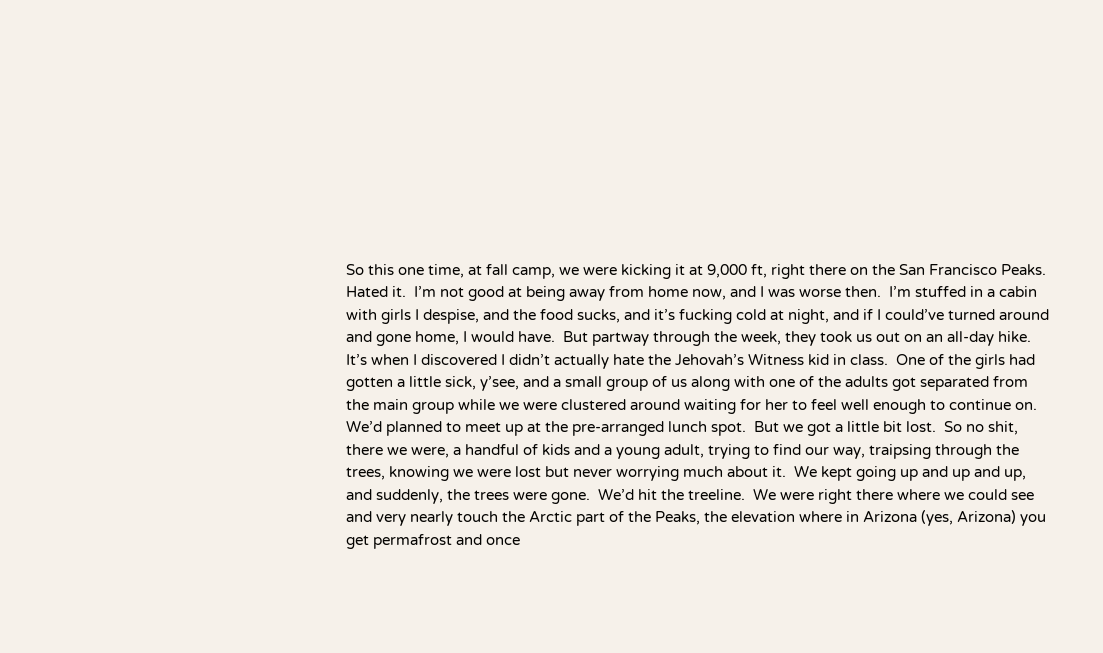So this one time, at fall camp, we were kicking it at 9,000 ft, right there on the San Francisco Peaks.  Hated it.  I’m not good at being away from home now, and I was worse then.  I’m stuffed in a cabin with girls I despise, and the food sucks, and it’s fucking cold at night, and if I could’ve turned around and gone home, I would have.  But partway through the week, they took us out on an all-day hike.  It’s when I discovered I didn’t actually hate the Jehovah’s Witness kid in class.  One of the girls had gotten a little sick, y’see, and a small group of us along with one of the adults got separated from the main group while we were clustered around waiting for her to feel well enough to continue on.  We’d planned to meet up at the pre-arranged lunch spot.  But we got a little bit lost.  So no shit, there we were, a handful of kids and a young adult, trying to find our way, traipsing through the trees, knowing we were lost but never worrying much about it.  We kept going up and up and up, and suddenly, the trees were gone.  We’d hit the treeline.  We were right there where we could see and very nearly touch the Arctic part of the Peaks, the elevation where in Arizona (yes, Arizona) you get permafrost and once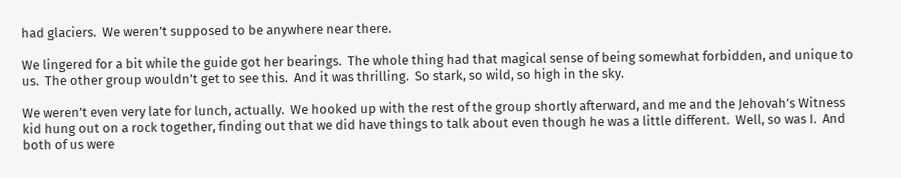had glaciers.  We weren’t supposed to be anywhere near there.

We lingered for a bit while the guide got her bearings.  The whole thing had that magical sense of being somewhat forbidden, and unique to us.  The other group wouldn’t get to see this.  And it was thrilling.  So stark, so wild, so high in the sky.

We weren’t even very late for lunch, actually.  We hooked up with the rest of the group shortly afterward, and me and the Jehovah’s Witness kid hung out on a rock together, finding out that we did have things to talk about even though he was a little different.  Well, so was I.  And both of us were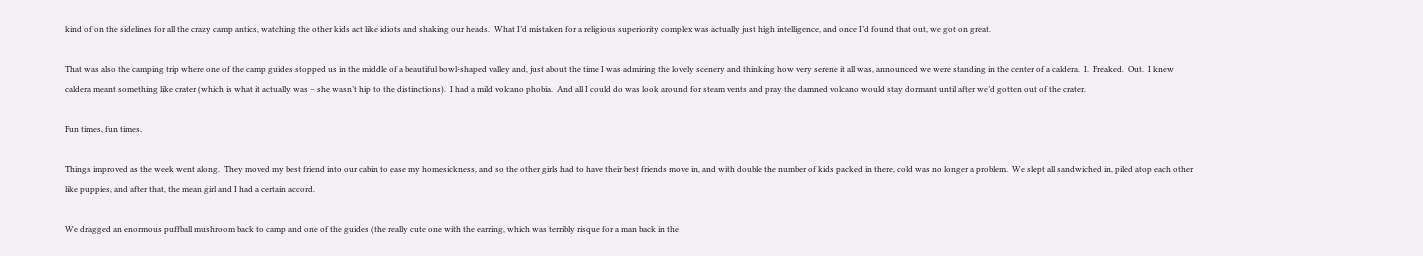kind of on the sidelines for all the crazy camp antics, watching the other kids act like idiots and shaking our heads.  What I’d mistaken for a religious superiority complex was actually just high intelligence, and once I’d found that out, we got on great.

That was also the camping trip where one of the camp guides stopped us in the middle of a beautiful bowl-shaped valley and, just about the time I was admiring the lovely scenery and thinking how very serene it all was, announced we were standing in the center of a caldera.  I.  Freaked.  Out.  I knew caldera meant something like crater (which is what it actually was – she wasn’t hip to the distinctions).  I had a mild volcano phobia.  And all I could do was look around for steam vents and pray the damned volcano would stay dormant until after we’d gotten out of the crater.

Fun times, fun times.

Things improved as the week went along.  They moved my best friend into our cabin to ease my homesickness, and so the other girls had to have their best friends move in, and with double the number of kids packed in there, cold was no longer a problem.  We slept all sandwiched in, piled atop each other like puppies, and after that, the mean girl and I had a certain accord.

We dragged an enormous puffball mushroom back to camp and one of the guides (the really cute one with the earring, which was terribly risque for a man back in the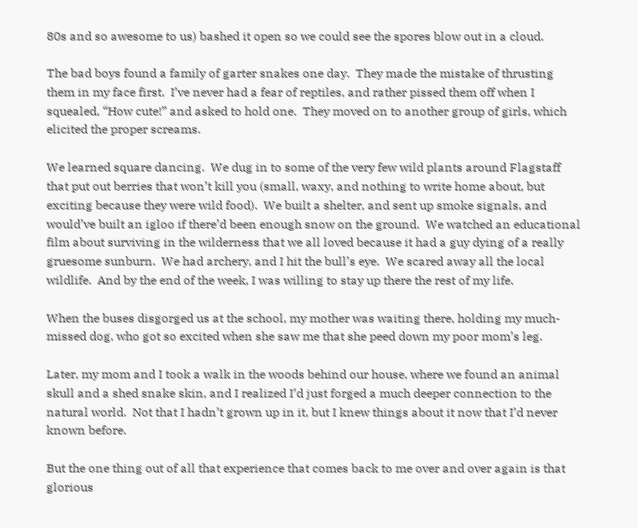80s and so awesome to us) bashed it open so we could see the spores blow out in a cloud.

The bad boys found a family of garter snakes one day.  They made the mistake of thrusting them in my face first.  I’ve never had a fear of reptiles, and rather pissed them off when I squealed, “How cute!” and asked to hold one.  They moved on to another group of girls, which elicited the proper screams.

We learned square dancing.  We dug in to some of the very few wild plants around Flagstaff that put out berries that won’t kill you (small, waxy, and nothing to write home about, but exciting because they were wild food).  We built a shelter, and sent up smoke signals, and would’ve built an igloo if there’d been enough snow on the ground.  We watched an educational film about surviving in the wilderness that we all loved because it had a guy dying of a really gruesome sunburn.  We had archery, and I hit the bull’s eye.  We scared away all the local wildlife.  And by the end of the week, I was willing to stay up there the rest of my life.

When the buses disgorged us at the school, my mother was waiting there, holding my much-missed dog, who got so excited when she saw me that she peed down my poor mom’s leg.

Later, my mom and I took a walk in the woods behind our house, where we found an animal skull and a shed snake skin, and I realized I’d just forged a much deeper connection to the natural world.  Not that I hadn’t grown up in it, but I knew things about it now that I’d never known before.

But the one thing out of all that experience that comes back to me over and over again is that glorious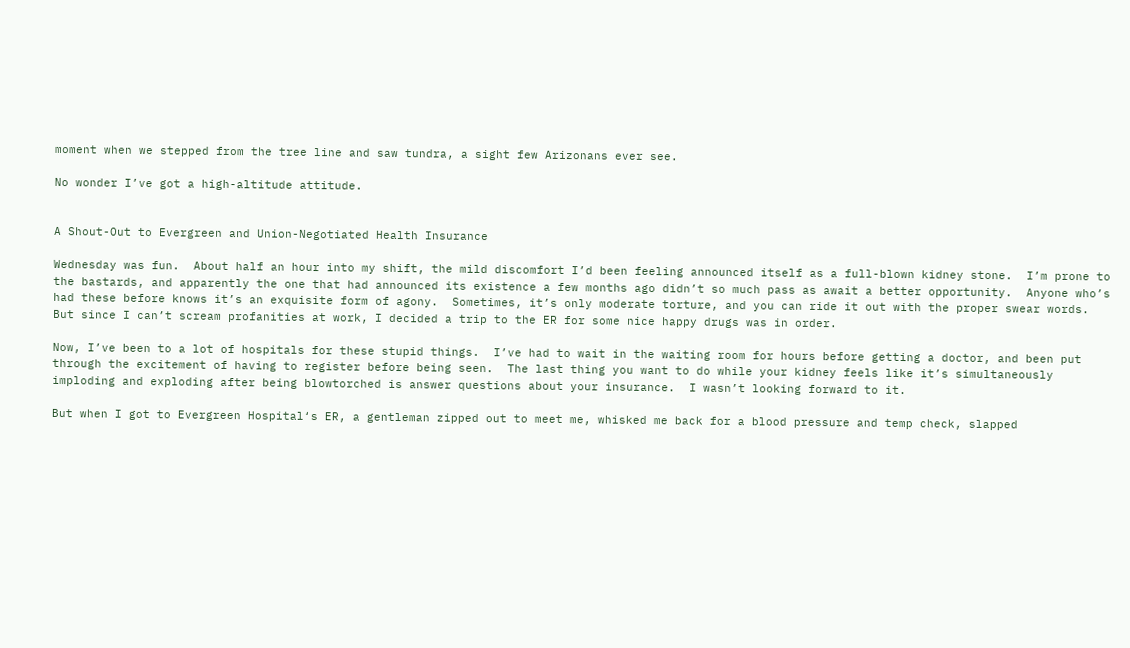moment when we stepped from the tree line and saw tundra, a sight few Arizonans ever see.

No wonder I’ve got a high-altitude attitude.


A Shout-Out to Evergreen and Union-Negotiated Health Insurance

Wednesday was fun.  About half an hour into my shift, the mild discomfort I’d been feeling announced itself as a full-blown kidney stone.  I’m prone to the bastards, and apparently the one that had announced its existence a few months ago didn’t so much pass as await a better opportunity.  Anyone who’s had these before knows it’s an exquisite form of agony.  Sometimes, it’s only moderate torture, and you can ride it out with the proper swear words.  But since I can’t scream profanities at work, I decided a trip to the ER for some nice happy drugs was in order.

Now, I’ve been to a lot of hospitals for these stupid things.  I’ve had to wait in the waiting room for hours before getting a doctor, and been put through the excitement of having to register before being seen.  The last thing you want to do while your kidney feels like it’s simultaneously imploding and exploding after being blowtorched is answer questions about your insurance.  I wasn’t looking forward to it.

But when I got to Evergreen Hospital‘s ER, a gentleman zipped out to meet me, whisked me back for a blood pressure and temp check, slapped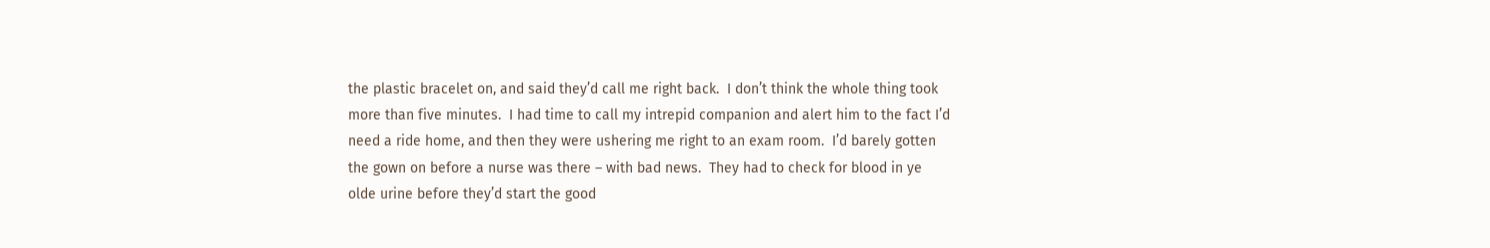the plastic bracelet on, and said they’d call me right back.  I don’t think the whole thing took more than five minutes.  I had time to call my intrepid companion and alert him to the fact I’d need a ride home, and then they were ushering me right to an exam room.  I’d barely gotten the gown on before a nurse was there – with bad news.  They had to check for blood in ye olde urine before they’d start the good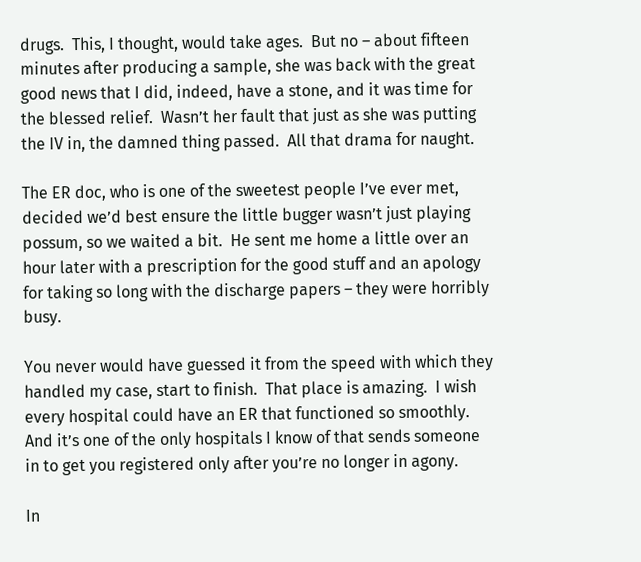drugs.  This, I thought, would take ages.  But no – about fifteen minutes after producing a sample, she was back with the great good news that I did, indeed, have a stone, and it was time for the blessed relief.  Wasn’t her fault that just as she was putting the IV in, the damned thing passed.  All that drama for naught.

The ER doc, who is one of the sweetest people I’ve ever met, decided we’d best ensure the little bugger wasn’t just playing possum, so we waited a bit.  He sent me home a little over an hour later with a prescription for the good stuff and an apology for taking so long with the discharge papers – they were horribly busy.

You never would have guessed it from the speed with which they handled my case, start to finish.  That place is amazing.  I wish every hospital could have an ER that functioned so smoothly.  And it’s one of the only hospitals I know of that sends someone in to get you registered only after you’re no longer in agony.

In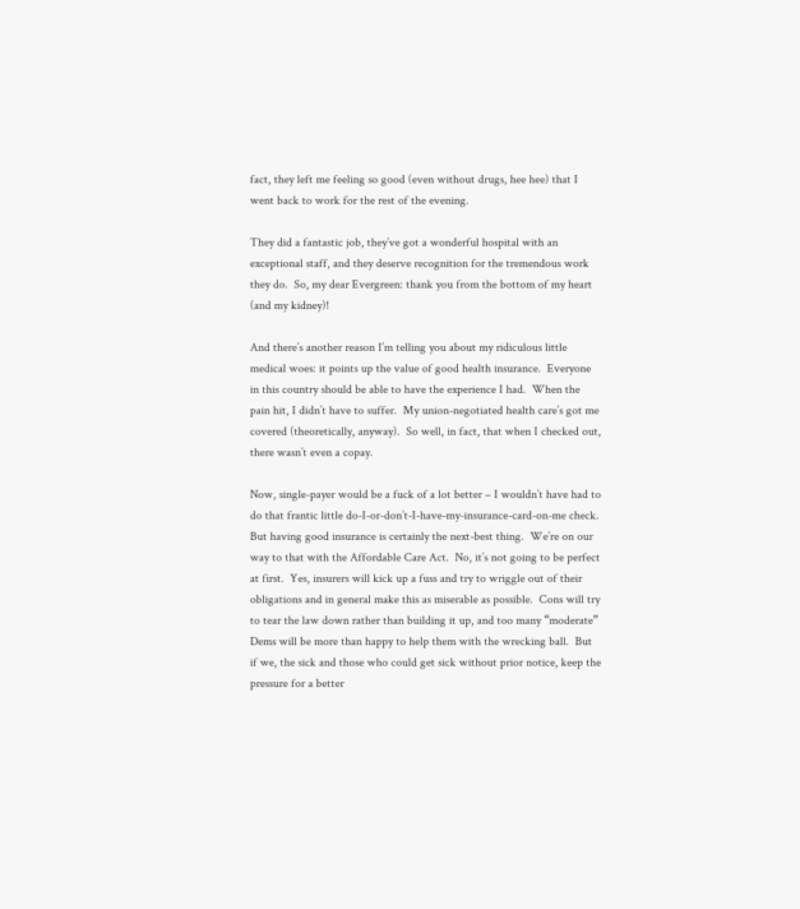fact, they left me feeling so good (even without drugs, hee hee) that I went back to work for the rest of the evening.

They did a fantastic job, they’ve got a wonderful hospital with an exceptional staff, and they deserve recognition for the tremendous work they do.  So, my dear Evergreen: thank you from the bottom of my heart (and my kidney)!

And there’s another reason I’m telling you about my ridiculous little medical woes: it points up the value of good health insurance.  Everyone in this country should be able to have the experience I had.  When the pain hit, I didn’t have to suffer.  My union-negotiated health care’s got me covered (theoretically, anyway).  So well, in fact, that when I checked out, there wasn’t even a copay.

Now, single-payer would be a fuck of a lot better – I wouldn’t have had to do that frantic little do-I-or-don’t-I-have-my-insurance-card-on-me check.  But having good insurance is certainly the next-best thing.  We’re on our way to that with the Affordable Care Act.  No, it’s not going to be perfect at first.  Yes, insurers will kick up a fuss and try to wriggle out of their obligations and in general make this as miserable as possible.  Cons will try to tear the law down rather than building it up, and too many “moderate” Dems will be more than happy to help them with the wrecking ball.  But if we, the sick and those who could get sick without prior notice, keep the pressure for a better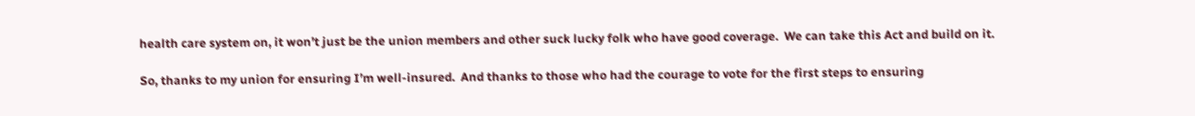health care system on, it won’t just be the union members and other suck lucky folk who have good coverage.  We can take this Act and build on it.

So, thanks to my union for ensuring I’m well-insured.  And thanks to those who had the courage to vote for the first steps to ensuring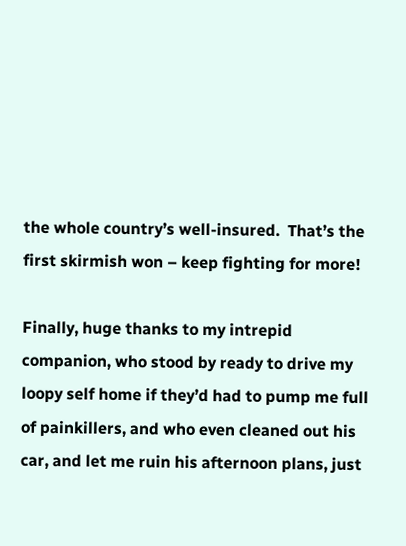the whole country’s well-insured.  That’s the first skirmish won – keep fighting for more!

Finally, huge thanks to my intrepid companion, who stood by ready to drive my loopy self home if they’d had to pump me full of painkillers, and who even cleaned out his car, and let me ruin his afternoon plans, just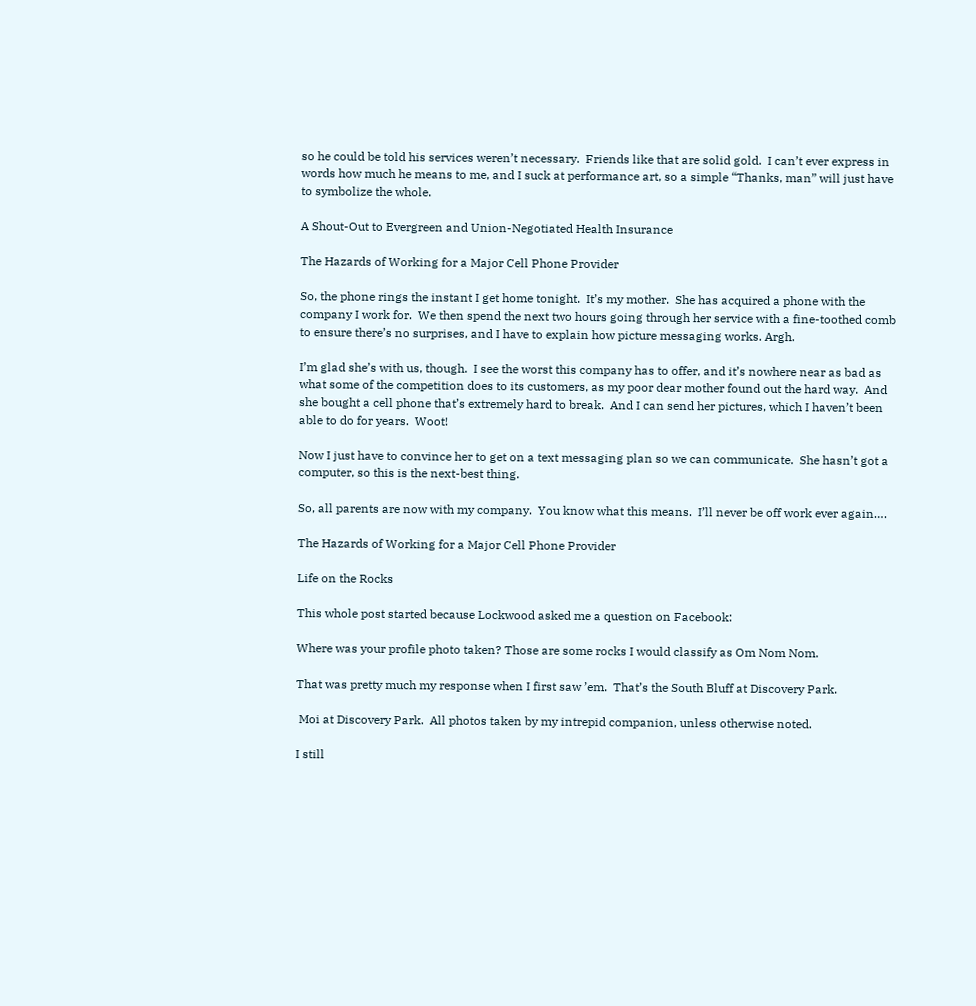so he could be told his services weren’t necessary.  Friends like that are solid gold.  I can’t ever express in words how much he means to me, and I suck at performance art, so a simple “Thanks, man” will just have to symbolize the whole.

A Shout-Out to Evergreen and Union-Negotiated Health Insurance

The Hazards of Working for a Major Cell Phone Provider

So, the phone rings the instant I get home tonight.  It’s my mother.  She has acquired a phone with the company I work for.  We then spend the next two hours going through her service with a fine-toothed comb to ensure there’s no surprises, and I have to explain how picture messaging works. Argh.

I’m glad she’s with us, though.  I see the worst this company has to offer, and it’s nowhere near as bad as what some of the competition does to its customers, as my poor dear mother found out the hard way.  And she bought a cell phone that’s extremely hard to break.  And I can send her pictures, which I haven’t been able to do for years.  Woot!

Now I just have to convince her to get on a text messaging plan so we can communicate.  She hasn’t got a computer, so this is the next-best thing.

So, all parents are now with my company.  You know what this means.  I’ll never be off work ever again….

The Hazards of Working for a Major Cell Phone Provider

Life on the Rocks

This whole post started because Lockwood asked me a question on Facebook:

Where was your profile photo taken? Those are some rocks I would classify as Om Nom Nom.

That was pretty much my response when I first saw ’em.  That’s the South Bluff at Discovery Park.

 Moi at Discovery Park.  All photos taken by my intrepid companion, unless otherwise noted.

I still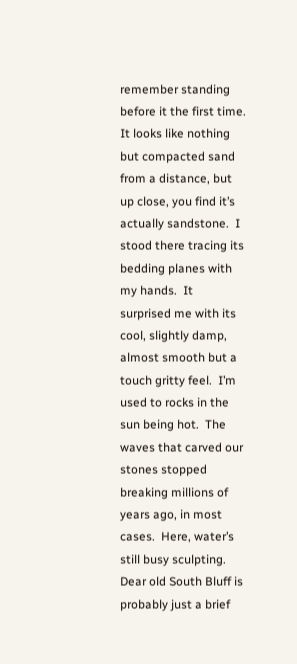remember standing before it the first time.  It looks like nothing but compacted sand from a distance, but up close, you find it’s actually sandstone.  I stood there tracing its bedding planes with my hands.  It surprised me with its cool, slightly damp, almost smooth but a touch gritty feel.  I’m used to rocks in the sun being hot.  The waves that carved our stones stopped breaking millions of years ago, in most cases.  Here, water’s still busy sculpting.  Dear old South Bluff is probably just a brief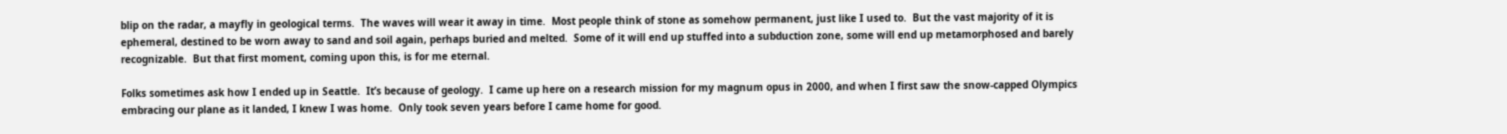blip on the radar, a mayfly in geological terms.  The waves will wear it away in time.  Most people think of stone as somehow permanent, just like I used to.  But the vast majority of it is ephemeral, destined to be worn away to sand and soil again, perhaps buried and melted.  Some of it will end up stuffed into a subduction zone, some will end up metamorphosed and barely recognizable.  But that first moment, coming upon this, is for me eternal.

Folks sometimes ask how I ended up in Seattle.  It’s because of geology.  I came up here on a research mission for my magnum opus in 2000, and when I first saw the snow-capped Olympics embracing our plane as it landed, I knew I was home.  Only took seven years before I came home for good.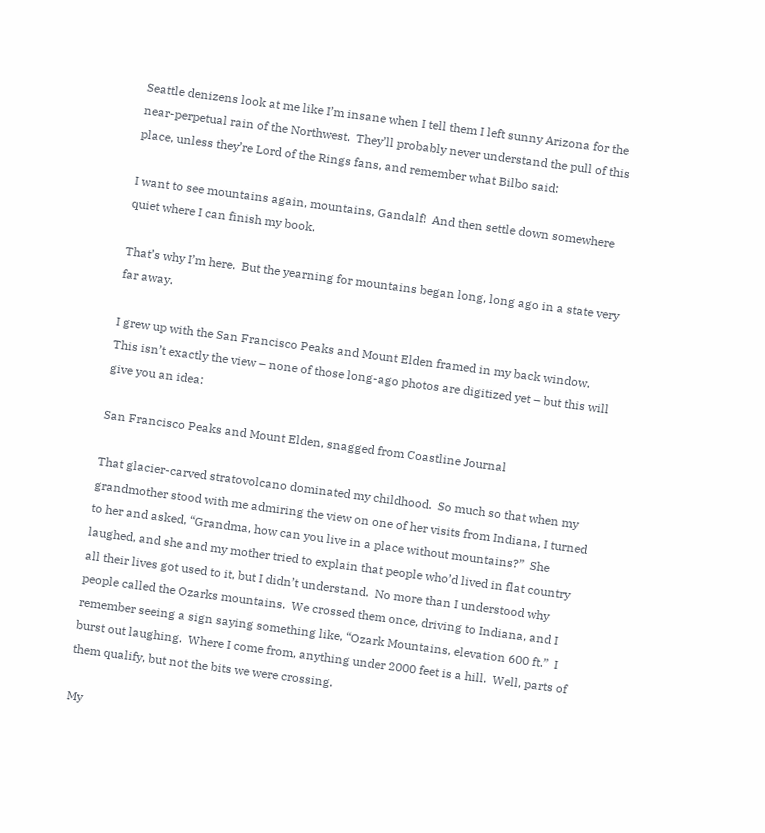Seattle denizens look at me like I’m insane when I tell them I left sunny Arizona for the near-perpetual rain of the Northwest.  They’ll probably never understand the pull of this place, unless they’re Lord of the Rings fans, and remember what Bilbo said:

I want to see mountains again, mountains, Gandalf!  And then settle down somewhere quiet where I can finish my book.

That’s why I’m here.  But the yearning for mountains began long, long ago in a state very far away.

I grew up with the San Francisco Peaks and Mount Elden framed in my back window.  This isn’t exactly the view – none of those long-ago photos are digitized yet – but this will give you an idea:

San Francisco Peaks and Mount Elden, snagged from Coastline Journal

That glacier-carved stratovolcano dominated my childhood.  So much so that when my grandmother stood with me admiring the view on one of her visits from Indiana, I turned to her and asked, “Grandma, how can you live in a place without mountains?”  She laughed, and she and my mother tried to explain that people who’d lived in flat country all their lives got used to it, but I didn’t understand.  No more than I understood why people called the Ozarks mountains.  We crossed them once, driving to Indiana, and I remember seeing a sign saying something like, “Ozark Mountains, elevation 600 ft.”  I burst out laughing.  Where I come from, anything under 2000 feet is a hill.  Well, parts of them qualify, but not the bits we were crossing.

My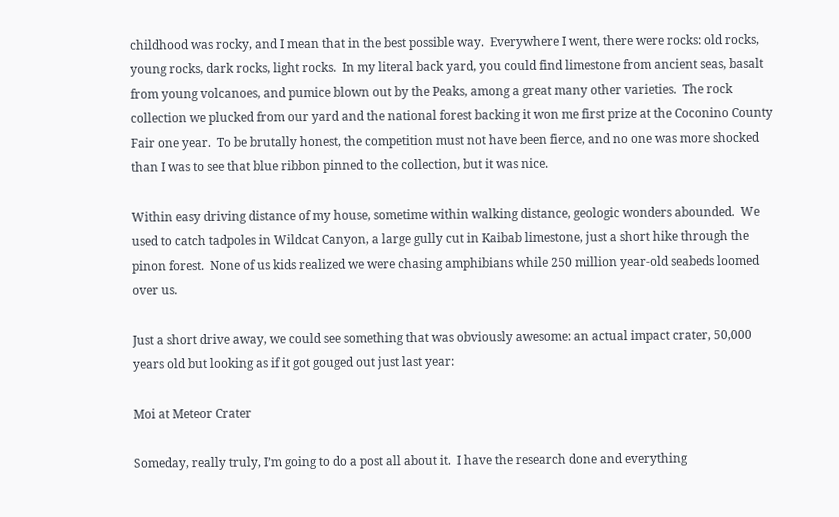childhood was rocky, and I mean that in the best possible way.  Everywhere I went, there were rocks: old rocks, young rocks, dark rocks, light rocks.  In my literal back yard, you could find limestone from ancient seas, basalt from young volcanoes, and pumice blown out by the Peaks, among a great many other varieties.  The rock collection we plucked from our yard and the national forest backing it won me first prize at the Coconino County Fair one year.  To be brutally honest, the competition must not have been fierce, and no one was more shocked than I was to see that blue ribbon pinned to the collection, but it was nice.

Within easy driving distance of my house, sometime within walking distance, geologic wonders abounded.  We used to catch tadpoles in Wildcat Canyon, a large gully cut in Kaibab limestone, just a short hike through the pinon forest.  None of us kids realized we were chasing amphibians while 250 million year-old seabeds loomed over us.

Just a short drive away, we could see something that was obviously awesome: an actual impact crater, 50,000 years old but looking as if it got gouged out just last year:

Moi at Meteor Crater

Someday, really truly, I’m going to do a post all about it.  I have the research done and everything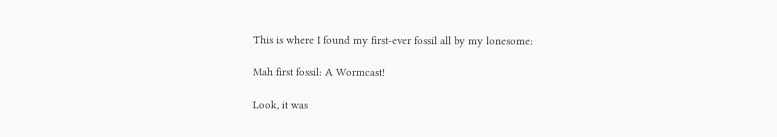This is where I found my first-ever fossil all by my lonesome:

Mah first fossil: A Wormcast!

Look, it was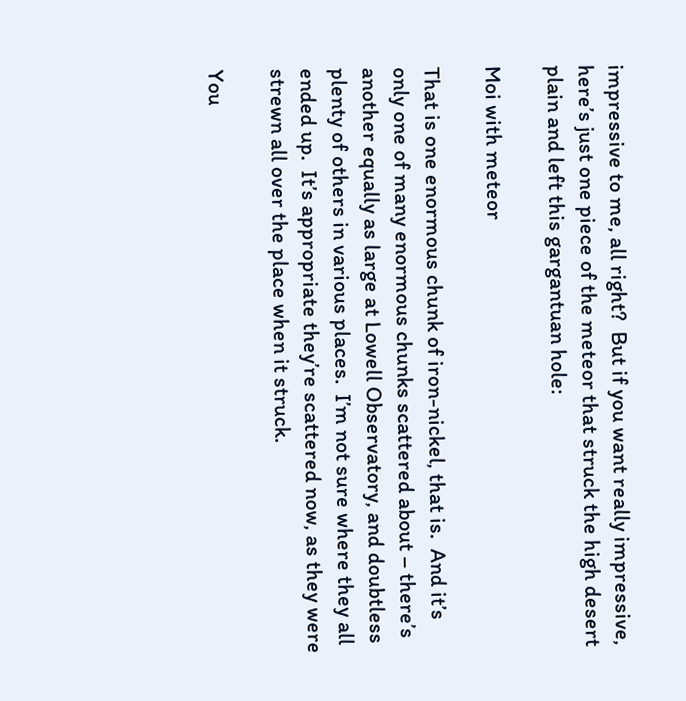impressive to me, all right?  But if you want really impressive, here’s just one piece of the meteor that struck the high desert plain and left this gargantuan hole:

Moi with meteor

That is one enormous chunk of iron-nickel, that is.  And it’s only one of many enormous chunks scattered about – there’s another equally as large at Lowell Observatory, and doubtless plenty of others in various places.  I’m not sure where they all ended up.  It’s appropriate they’re scattered now, as they were strewn all over the place when it struck.

You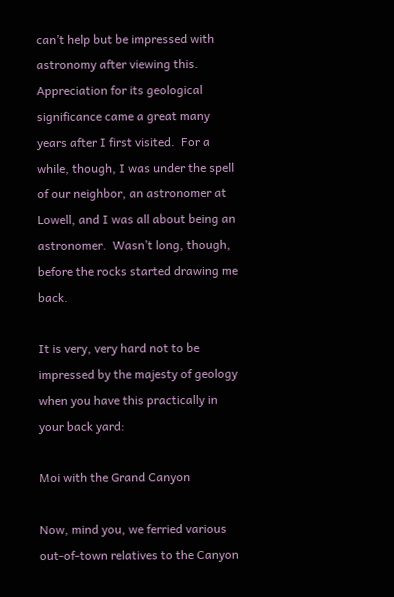can’t help but be impressed with astronomy after viewing this.  Appreciation for its geological significance came a great many years after I first visited.  For a while, though, I was under the spell of our neighbor, an astronomer at Lowell, and I was all about being an astronomer.  Wasn’t long, though, before the rocks started drawing me back.

It is very, very hard not to be impressed by the majesty of geology when you have this practically in your back yard:

Moi with the Grand Canyon

Now, mind you, we ferried various out-of-town relatives to the Canyon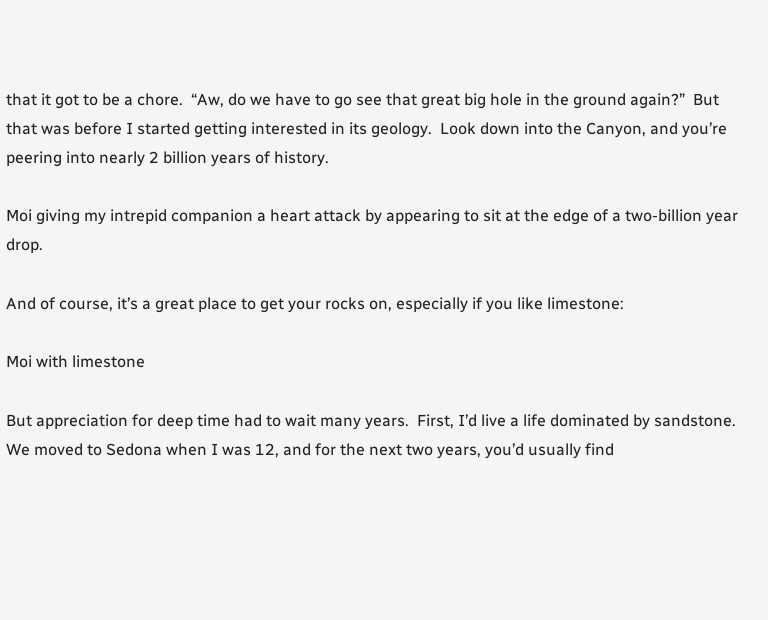that it got to be a chore.  “Aw, do we have to go see that great big hole in the ground again?”  But that was before I started getting interested in its geology.  Look down into the Canyon, and you’re peering into nearly 2 billion years of history.

Moi giving my intrepid companion a heart attack by appearing to sit at the edge of a two-billion year drop.

And of course, it’s a great place to get your rocks on, especially if you like limestone:

Moi with limestone

But appreciation for deep time had to wait many years.  First, I’d live a life dominated by sandstone.  We moved to Sedona when I was 12, and for the next two years, you’d usually find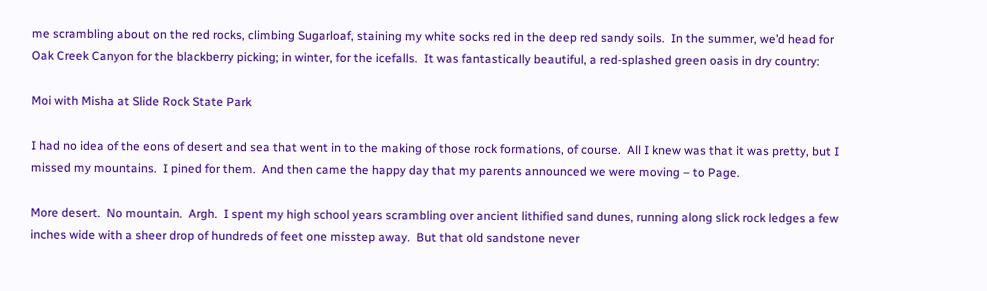me scrambling about on the red rocks, climbing Sugarloaf, staining my white socks red in the deep red sandy soils.  In the summer, we’d head for Oak Creek Canyon for the blackberry picking; in winter, for the icefalls.  It was fantastically beautiful, a red-splashed green oasis in dry country:

Moi with Misha at Slide Rock State Park

I had no idea of the eons of desert and sea that went in to the making of those rock formations, of course.  All I knew was that it was pretty, but I missed my mountains.  I pined for them.  And then came the happy day that my parents announced we were moving – to Page.

More desert.  No mountain.  Argh.  I spent my high school years scrambling over ancient lithified sand dunes, running along slick rock ledges a few inches wide with a sheer drop of hundreds of feet one misstep away.  But that old sandstone never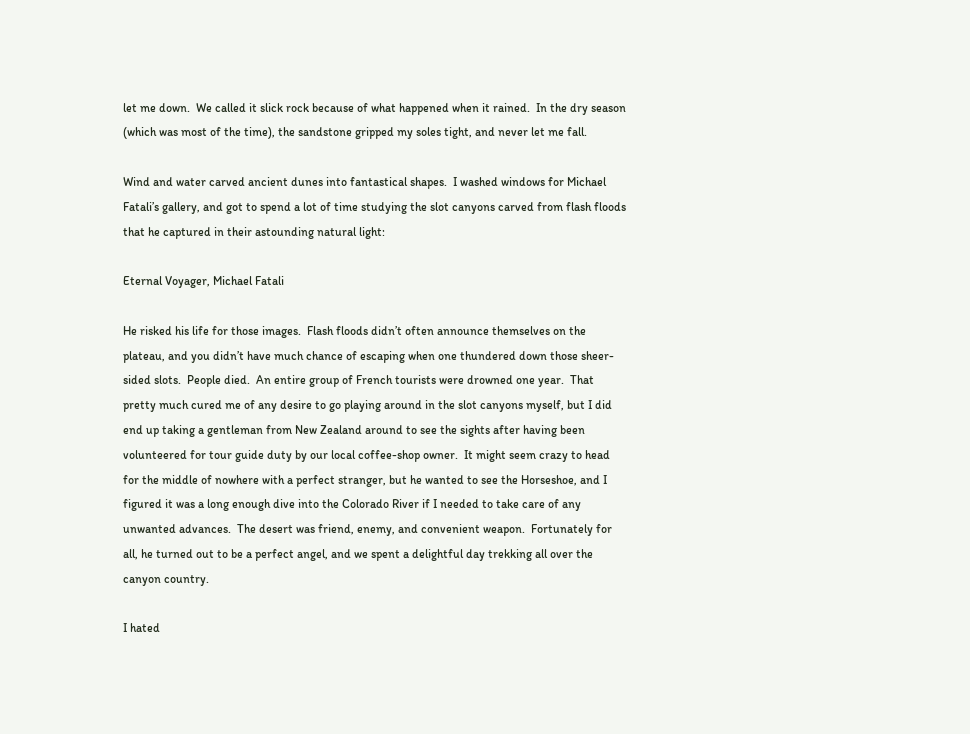let me down.  We called it slick rock because of what happened when it rained.  In the dry season (which was most of the time), the sandstone gripped my soles tight, and never let me fall.

Wind and water carved ancient dunes into fantastical shapes.  I washed windows for Michael Fatali’s gallery, and got to spend a lot of time studying the slot canyons carved from flash floods that he captured in their astounding natural light:

Eternal Voyager, Michael Fatali

He risked his life for those images.  Flash floods didn’t often announce themselves on the plateau, and you didn’t have much chance of escaping when one thundered down those sheer-sided slots.  People died.  An entire group of French tourists were drowned one year.  That pretty much cured me of any desire to go playing around in the slot canyons myself, but I did end up taking a gentleman from New Zealand around to see the sights after having been volunteered for tour guide duty by our local coffee-shop owner.  It might seem crazy to head for the middle of nowhere with a perfect stranger, but he wanted to see the Horseshoe, and I figured it was a long enough dive into the Colorado River if I needed to take care of any unwanted advances.  The desert was friend, enemy, and convenient weapon.  Fortunately for all, he turned out to be a perfect angel, and we spent a delightful day trekking all over the canyon country.

I hated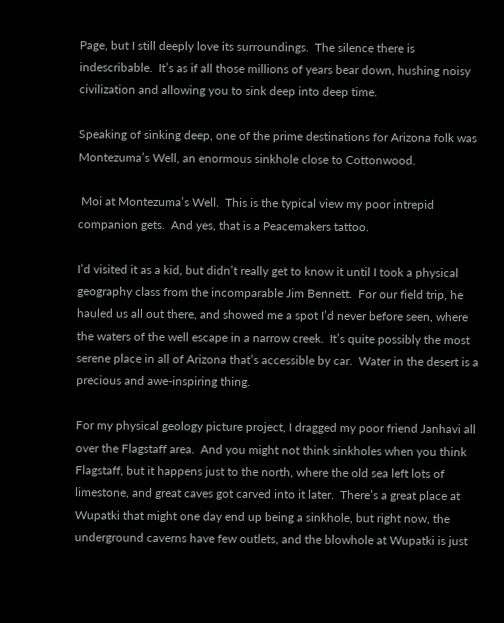Page, but I still deeply love its surroundings.  The silence there is indescribable.  It’s as if all those millions of years bear down, hushing noisy civilization and allowing you to sink deep into deep time.

Speaking of sinking deep, one of the prime destinations for Arizona folk was Montezuma’s Well, an enormous sinkhole close to Cottonwood.

 Moi at Montezuma’s Well.  This is the typical view my poor intrepid companion gets.  And yes, that is a Peacemakers tattoo.

I’d visited it as a kid, but didn’t really get to know it until I took a physical geography class from the incomparable Jim Bennett.  For our field trip, he hauled us all out there, and showed me a spot I’d never before seen, where the waters of the well escape in a narrow creek.  It’s quite possibly the most serene place in all of Arizona that’s accessible by car.  Water in the desert is a precious and awe-inspiring thing.

For my physical geology picture project, I dragged my poor friend Janhavi all over the Flagstaff area.  And you might not think sinkholes when you think Flagstaff, but it happens just to the north, where the old sea left lots of limestone, and great caves got carved into it later.  There’s a great place at Wupatki that might one day end up being a sinkhole, but right now, the underground caverns have few outlets, and the blowhole at Wupatki is just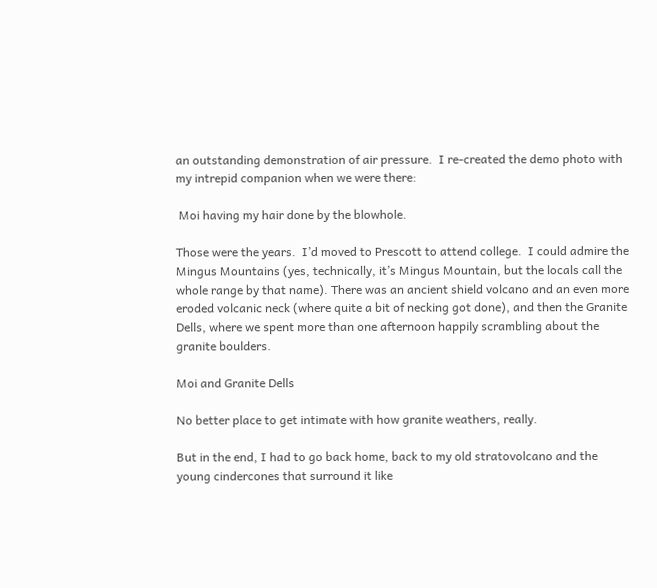an outstanding demonstration of air pressure.  I re-created the demo photo with my intrepid companion when we were there:

 Moi having my hair done by the blowhole.

Those were the years.  I’d moved to Prescott to attend college.  I could admire the Mingus Mountains (yes, technically, it’s Mingus Mountain, but the locals call the whole range by that name). There was an ancient shield volcano and an even more eroded volcanic neck (where quite a bit of necking got done), and then the Granite Dells, where we spent more than one afternoon happily scrambling about the granite boulders.

Moi and Granite Dells

No better place to get intimate with how granite weathers, really.

But in the end, I had to go back home, back to my old stratovolcano and the young cindercones that surround it like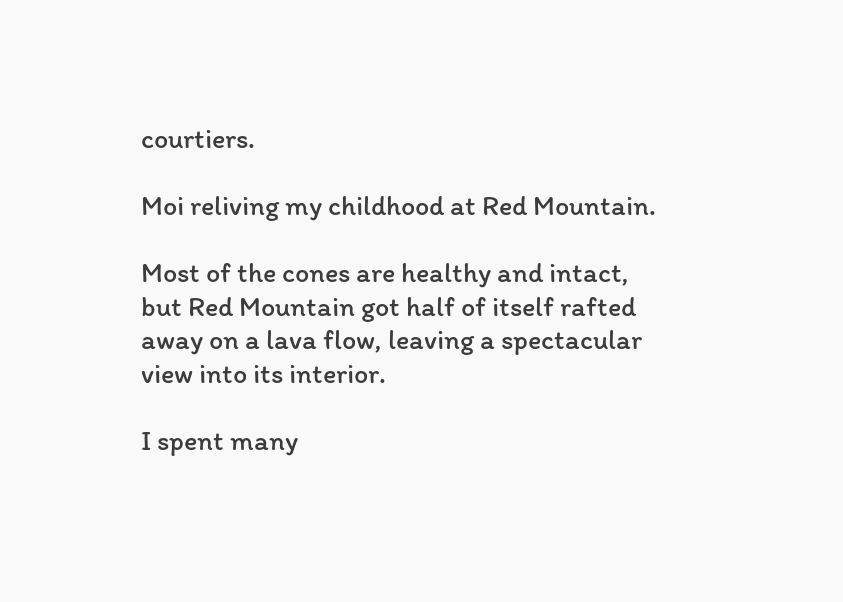courtiers.

Moi reliving my childhood at Red Mountain.

Most of the cones are healthy and intact, but Red Mountain got half of itself rafted away on a lava flow, leaving a spectacular view into its interior.

I spent many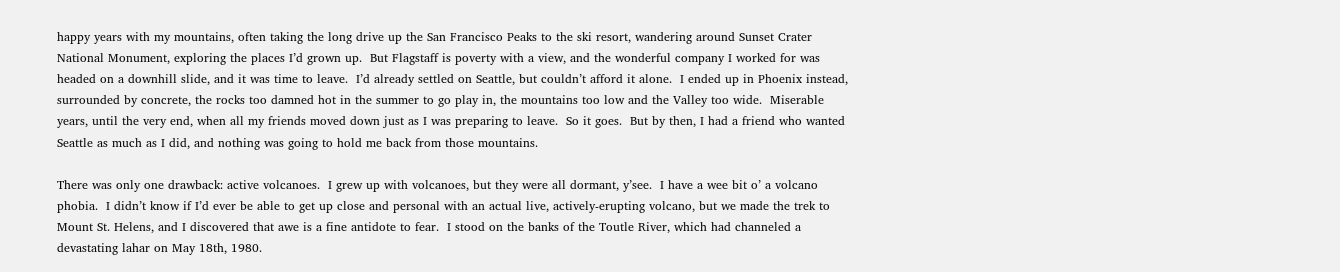happy years with my mountains, often taking the long drive up the San Francisco Peaks to the ski resort, wandering around Sunset Crater National Monument, exploring the places I’d grown up.  But Flagstaff is poverty with a view, and the wonderful company I worked for was headed on a downhill slide, and it was time to leave.  I’d already settled on Seattle, but couldn’t afford it alone.  I ended up in Phoenix instead, surrounded by concrete, the rocks too damned hot in the summer to go play in, the mountains too low and the Valley too wide.  Miserable years, until the very end, when all my friends moved down just as I was preparing to leave.  So it goes.  But by then, I had a friend who wanted Seattle as much as I did, and nothing was going to hold me back from those mountains.

There was only one drawback: active volcanoes.  I grew up with volcanoes, but they were all dormant, y’see.  I have a wee bit o’ a volcano phobia.  I didn’t know if I’d ever be able to get up close and personal with an actual live, actively-erupting volcano, but we made the trek to Mount St. Helens, and I discovered that awe is a fine antidote to fear.  I stood on the banks of the Toutle River, which had channeled a devastating lahar on May 18th, 1980.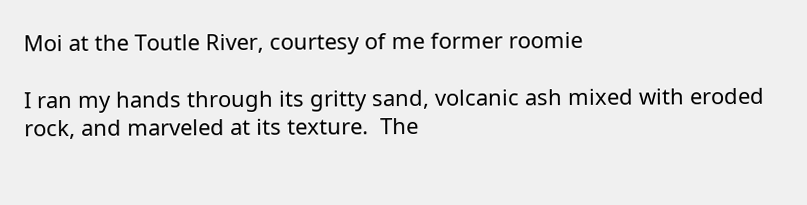Moi at the Toutle River, courtesy of me former roomie

I ran my hands through its gritty sand, volcanic ash mixed with eroded rock, and marveled at its texture.  The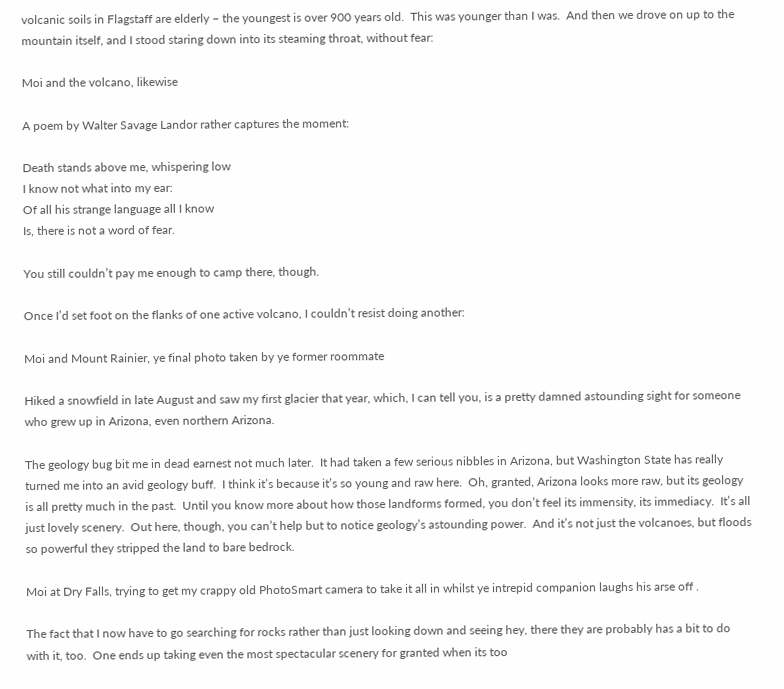volcanic soils in Flagstaff are elderly – the youngest is over 900 years old.  This was younger than I was.  And then we drove on up to the mountain itself, and I stood staring down into its steaming throat, without fear:

Moi and the volcano, likewise

A poem by Walter Savage Landor rather captures the moment:

Death stands above me, whispering low
I know not what into my ear:
Of all his strange language all I know
Is, there is not a word of fear.

You still couldn’t pay me enough to camp there, though.

Once I’d set foot on the flanks of one active volcano, I couldn’t resist doing another:

Moi and Mount Rainier, ye final photo taken by ye former roommate

Hiked a snowfield in late August and saw my first glacier that year, which, I can tell you, is a pretty damned astounding sight for someone who grew up in Arizona, even northern Arizona.

The geology bug bit me in dead earnest not much later.  It had taken a few serious nibbles in Arizona, but Washington State has really turned me into an avid geology buff.  I think it’s because it’s so young and raw here.  Oh, granted, Arizona looks more raw, but its geology is all pretty much in the past.  Until you know more about how those landforms formed, you don’t feel its immensity, its immediacy.  It’s all just lovely scenery.  Out here, though, you can’t help but to notice geology’s astounding power.  And it’s not just the volcanoes, but floods so powerful they stripped the land to bare bedrock.

Moi at Dry Falls, trying to get my crappy old PhotoSmart camera to take it all in whilst ye intrepid companion laughs his arse off .

The fact that I now have to go searching for rocks rather than just looking down and seeing hey, there they are probably has a bit to do with it, too.  One ends up taking even the most spectacular scenery for granted when its too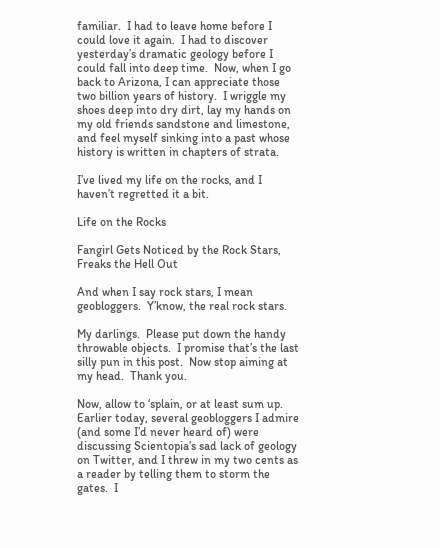familiar.  I had to leave home before I could love it again.  I had to discover yesterday’s dramatic geology before I could fall into deep time.  Now, when I go back to Arizona, I can appreciate those two billion years of history.  I wriggle my shoes deep into dry dirt, lay my hands on my old friends sandstone and limestone, and feel myself sinking into a past whose history is written in chapters of strata.

I’ve lived my life on the rocks, and I haven’t regretted it a bit.

Life on the Rocks

Fangirl Gets Noticed by the Rock Stars, Freaks the Hell Out

And when I say rock stars, I mean geobloggers.  Y’know, the real rock stars.

My darlings.  Please put down the handy throwable objects.  I promise that’s the last silly pun in this post.  Now stop aiming at my head.  Thank you.

Now, allow to ‘splain, or at least sum up.  Earlier today, several geobloggers I admire (and some I’d never heard of) were discussing Scientopia’s sad lack of geology on Twitter, and I threw in my two cents as a reader by telling them to storm the gates.  I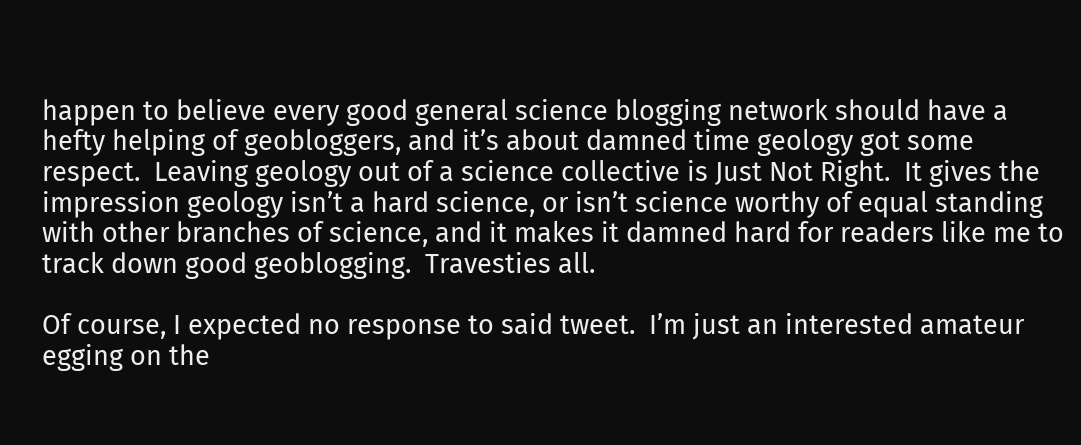happen to believe every good general science blogging network should have a hefty helping of geobloggers, and it’s about damned time geology got some respect.  Leaving geology out of a science collective is Just Not Right.  It gives the impression geology isn’t a hard science, or isn’t science worthy of equal standing with other branches of science, and it makes it damned hard for readers like me to track down good geoblogging.  Travesties all.

Of course, I expected no response to said tweet.  I’m just an interested amateur egging on the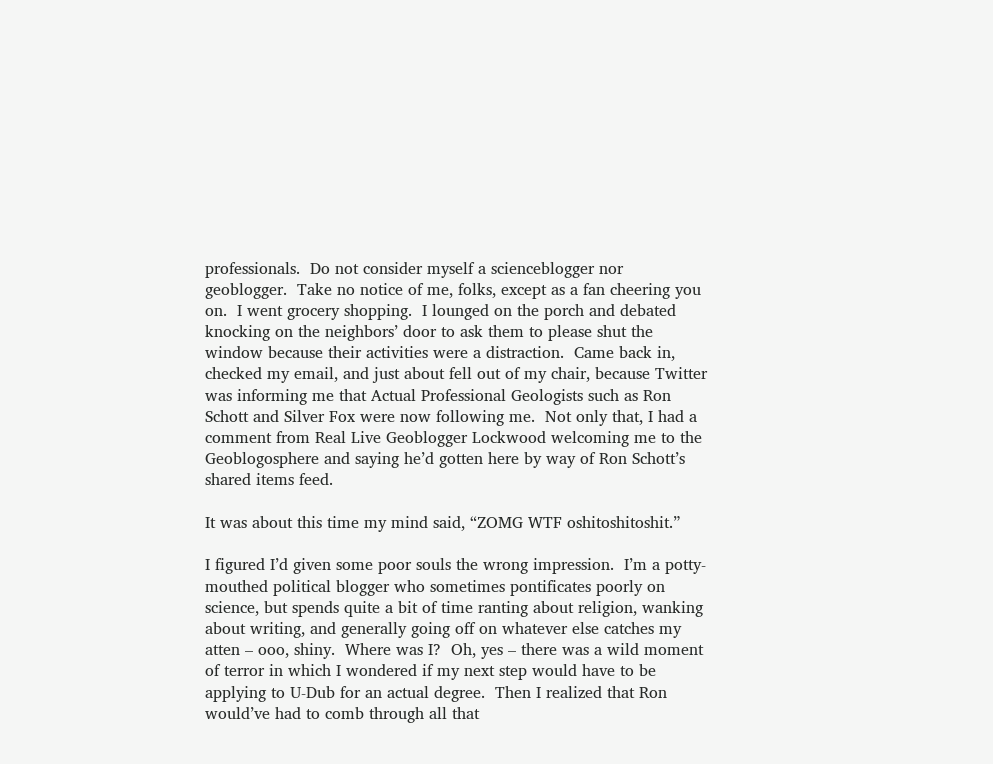professionals.  Do not consider myself a scienceblogger nor geoblogger.  Take no notice of me, folks, except as a fan cheering you on.  I went grocery shopping.  I lounged on the porch and debated knocking on the neighbors’ door to ask them to please shut the window because their activities were a distraction.  Came back in, checked my email, and just about fell out of my chair, because Twitter was informing me that Actual Professional Geologists such as Ron Schott and Silver Fox were now following me.  Not only that, I had a comment from Real Live Geoblogger Lockwood welcoming me to the Geoblogosphere and saying he’d gotten here by way of Ron Schott’s shared items feed.

It was about this time my mind said, “ZOMG WTF oshitoshitoshit.”

I figured I’d given some poor souls the wrong impression.  I’m a potty-mouthed political blogger who sometimes pontificates poorly on science, but spends quite a bit of time ranting about religion, wanking about writing, and generally going off on whatever else catches my atten – ooo, shiny.  Where was I?  Oh, yes – there was a wild moment of terror in which I wondered if my next step would have to be applying to U-Dub for an actual degree.  Then I realized that Ron would’ve had to comb through all that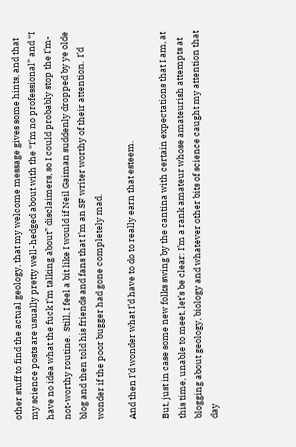other stuff to find the actual geology, that my welcome message gives some hints, and that my science posts are usually pretty well-hedged about with the “I’m no professional” and “I have no idea what the fuck I’m talking about” disclaimers, so I could probably stop the I’m-not-worthy routine.  Still, I feel a bit like I would if Neil Gaiman suddenly dropped by ye olde blog and then told his friends and fans that I’m an SF writer worthy of their attention.  I’d wonder if the poor bugger had gone completely mad.

And then I’d wonder what I’d have to do to really earn that esteem.

But, just in case some new folks swing by the cantina with certain expectations that I am, at this time, unable to meet, let’s be clear: I’m a rank amateur whose amateurish attempts at blogging about geology, biology and whatever other bits of science caught my attention that day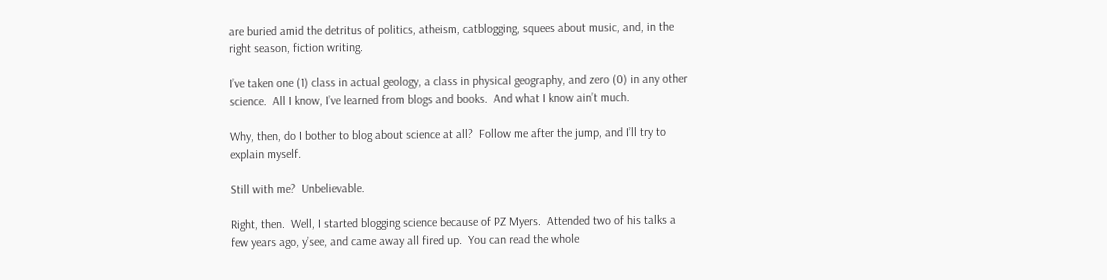are buried amid the detritus of politics, atheism, catblogging, squees about music, and, in the right season, fiction writing.

I’ve taken one (1) class in actual geology, a class in physical geography, and zero (0) in any other science.  All I know, I’ve learned from blogs and books.  And what I know ain’t much.

Why, then, do I bother to blog about science at all?  Follow me after the jump, and I’ll try to explain myself.

Still with me?  Unbelievable.

Right, then.  Well, I started blogging science because of PZ Myers.  Attended two of his talks a few years ago, y’see, and came away all fired up.  You can read the whole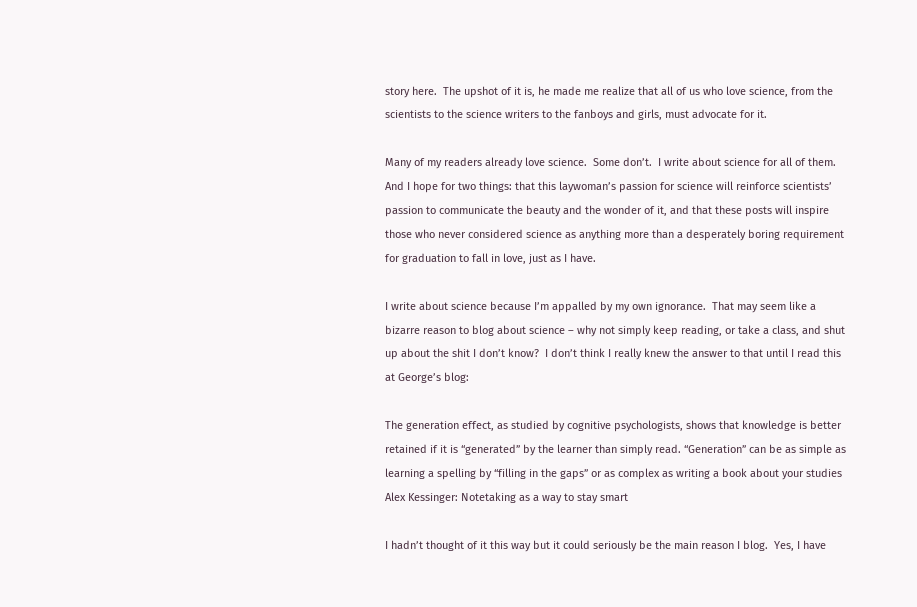story here.  The upshot of it is, he made me realize that all of us who love science, from the scientists to the science writers to the fanboys and girls, must advocate for it.

Many of my readers already love science.  Some don’t.  I write about science for all of them.  And I hope for two things: that this laywoman’s passion for science will reinforce scientists’ passion to communicate the beauty and the wonder of it, and that these posts will inspire those who never considered science as anything more than a desperately boring requirement for graduation to fall in love, just as I have.

I write about science because I’m appalled by my own ignorance.  That may seem like a bizarre reason to blog about science – why not simply keep reading, or take a class, and shut up about the shit I don’t know?  I don’t think I really knew the answer to that until I read this at George’s blog:

The generation effect, as studied by cognitive psychologists, shows that knowledge is better retained if it is “generated” by the learner than simply read. “Generation” can be as simple as learning a spelling by “filling in the gaps” or as complex as writing a book about your studies
Alex Kessinger: Notetaking as a way to stay smart

I hadn’t thought of it this way but it could seriously be the main reason I blog.  Yes, I have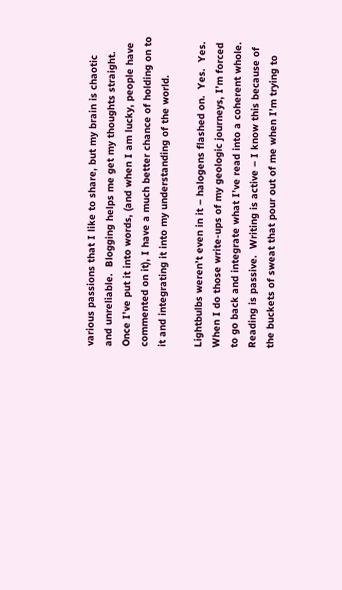various passions that I like to share, but my brain is chaotic and unreliable.  Blogging helps me get my thoughts straight.  Once I’ve put it into words, (and when I am lucky, people have commented on it), I have a much better chance of holding on to it and integrating it into my understanding of the world.

Lightbulbs weren’t even in it – halogens flashed on.  Yes.  Yes.  When I do those write-ups of my geologic journeys, I’m forced to go back and integrate what I’ve read into a coherent whole.  Reading is passive.  Writing is active – I know this because of the buckets of sweat that pour out of me when I’m trying to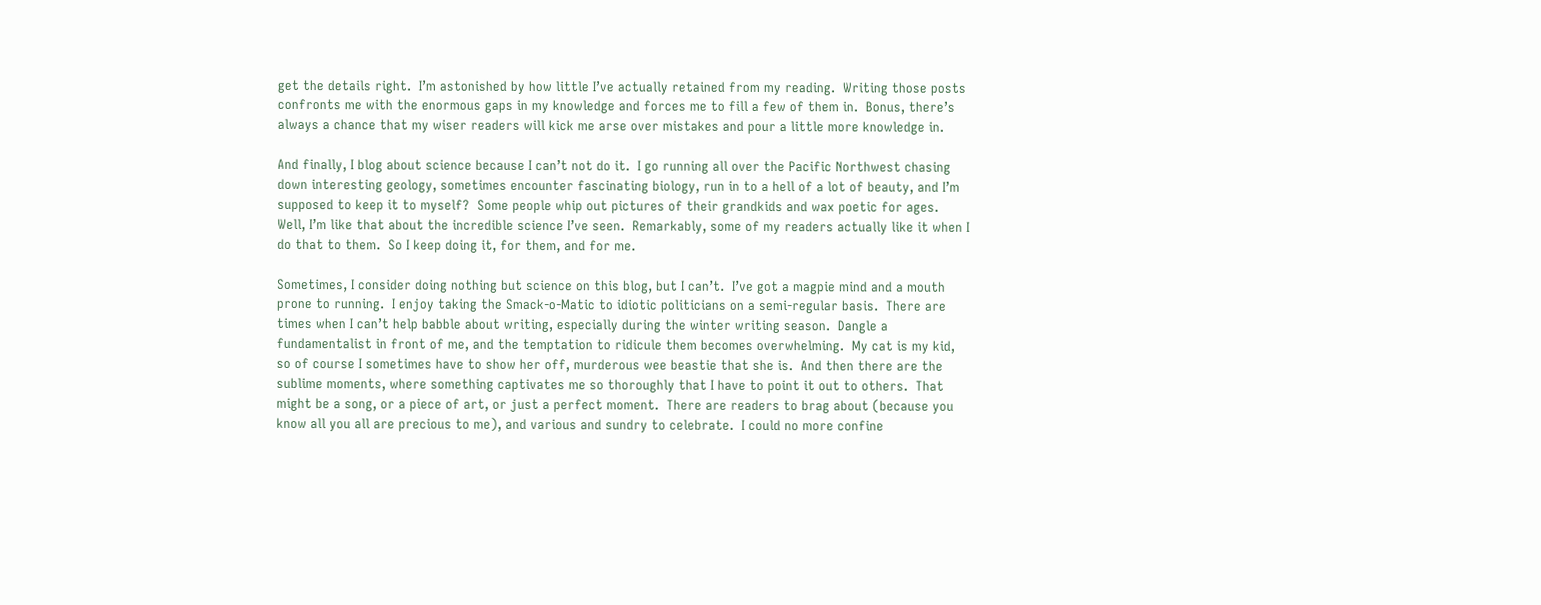get the details right.  I’m astonished by how little I’ve actually retained from my reading.  Writing those posts confronts me with the enormous gaps in my knowledge and forces me to fill a few of them in.  Bonus, there’s always a chance that my wiser readers will kick me arse over mistakes and pour a little more knowledge in.

And finally, I blog about science because I can’t not do it.  I go running all over the Pacific Northwest chasing down interesting geology, sometimes encounter fascinating biology, run in to a hell of a lot of beauty, and I’m supposed to keep it to myself?  Some people whip out pictures of their grandkids and wax poetic for ages.  Well, I’m like that about the incredible science I’ve seen.  Remarkably, some of my readers actually like it when I do that to them.  So I keep doing it, for them, and for me.

Sometimes, I consider doing nothing but science on this blog, but I can’t.  I’ve got a magpie mind and a mouth prone to running.  I enjoy taking the Smack-o-Matic to idiotic politicians on a semi-regular basis.  There are times when I can’t help babble about writing, especially during the winter writing season.  Dangle a fundamentalist in front of me, and the temptation to ridicule them becomes overwhelming.  My cat is my kid, so of course I sometimes have to show her off, murderous wee beastie that she is.  And then there are the sublime moments, where something captivates me so thoroughly that I have to point it out to others.  That might be a song, or a piece of art, or just a perfect moment.  There are readers to brag about (because you know all you all are precious to me), and various and sundry to celebrate.  I could no more confine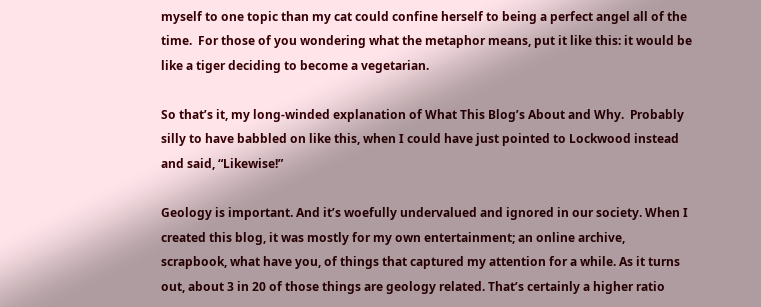myself to one topic than my cat could confine herself to being a perfect angel all of the time.  For those of you wondering what the metaphor means, put it like this: it would be like a tiger deciding to become a vegetarian.

So that’s it, my long-winded explanation of What This Blog’s About and Why.  Probably silly to have babbled on like this, when I could have just pointed to Lockwood instead and said, “Likewise!”

Geology is important. And it’s woefully undervalued and ignored in our society. When I created this blog, it was mostly for my own entertainment; an online archive, scrapbook, what have you, of things that captured my attention for a while. As it turns out, about 3 in 20 of those things are geology related. That’s certainly a higher ratio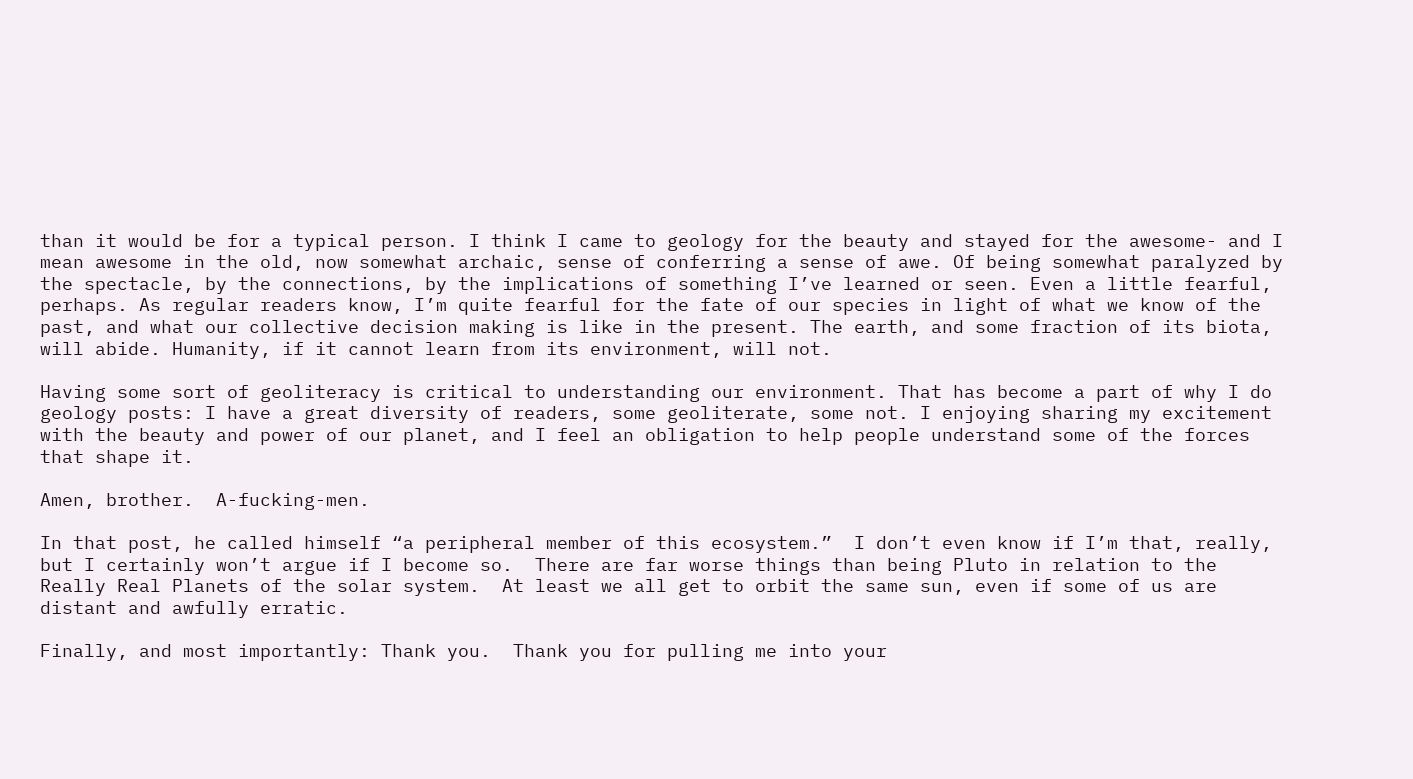than it would be for a typical person. I think I came to geology for the beauty and stayed for the awesome- and I mean awesome in the old, now somewhat archaic, sense of conferring a sense of awe. Of being somewhat paralyzed by the spectacle, by the connections, by the implications of something I’ve learned or seen. Even a little fearful, perhaps. As regular readers know, I’m quite fearful for the fate of our species in light of what we know of the past, and what our collective decision making is like in the present. The earth, and some fraction of its biota, will abide. Humanity, if it cannot learn from its environment, will not.

Having some sort of geoliteracy is critical to understanding our environment. That has become a part of why I do geology posts: I have a great diversity of readers, some geoliterate, some not. I enjoying sharing my excitement with the beauty and power of our planet, and I feel an obligation to help people understand some of the forces that shape it.

Amen, brother.  A-fucking-men.

In that post, he called himself “a peripheral member of this ecosystem.”  I don’t even know if I’m that, really, but I certainly won’t argue if I become so.  There are far worse things than being Pluto in relation to the Really Real Planets of the solar system.  At least we all get to orbit the same sun, even if some of us are distant and awfully erratic.

Finally, and most importantly: Thank you.  Thank you for pulling me into your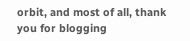orbit, and most of all, thank you for blogging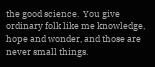the good science.  You give ordinary folk like me knowledge, hope and wonder, and those are never small things.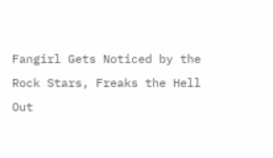Fangirl Gets Noticed by the Rock Stars, Freaks the Hell Out